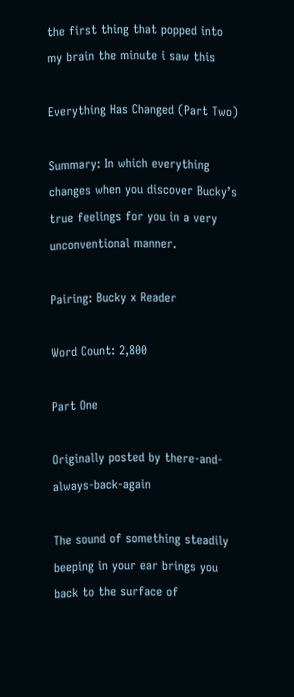the first thing that popped into my brain the minute i saw this

Everything Has Changed (Part Two)

Summary: In which everything changes when you discover Bucky’s true feelings for you in a very unconventional manner.

Pairing: Bucky x Reader

Word Count: 2,800

Part One

Originally posted by there-and-always-back-again

The sound of something steadily beeping in your ear brings you back to the surface of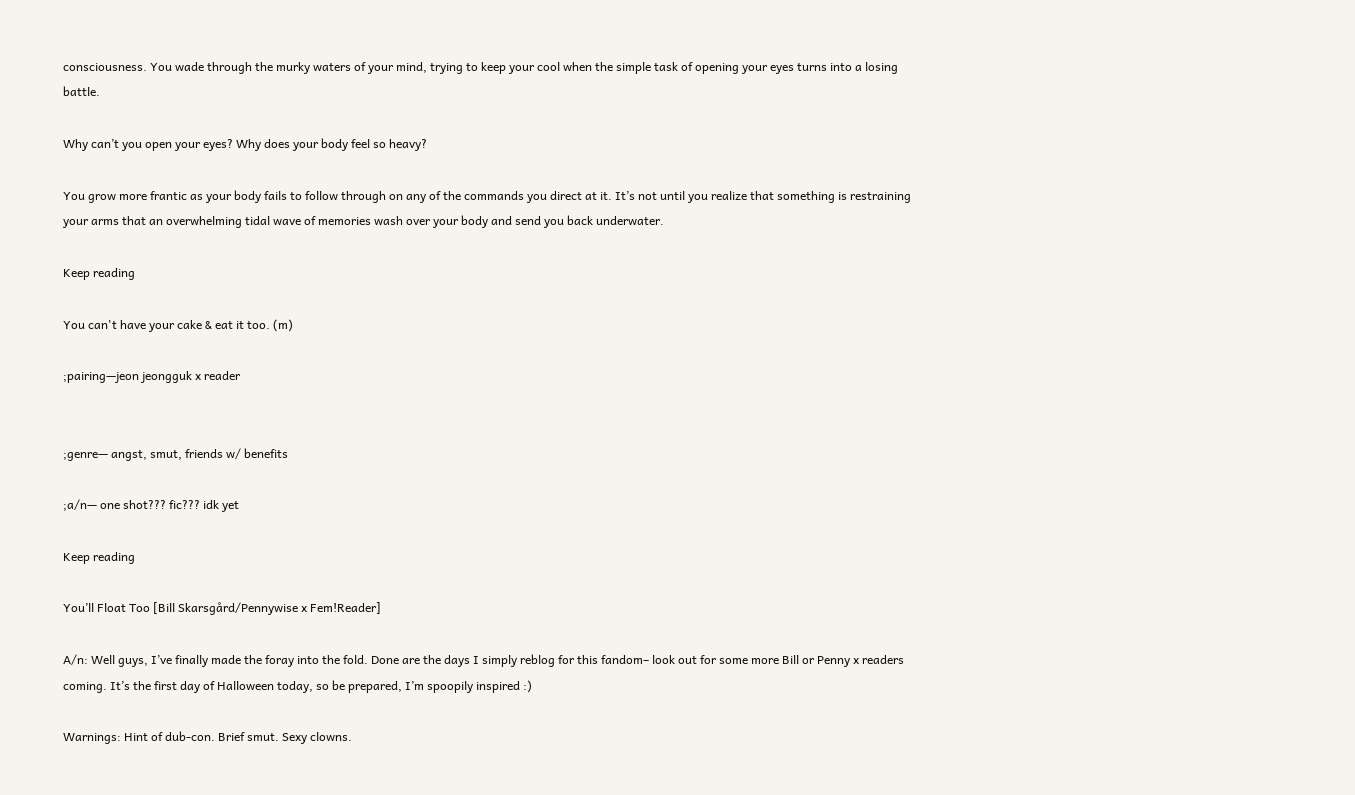consciousness. You wade through the murky waters of your mind, trying to keep your cool when the simple task of opening your eyes turns into a losing battle.

Why can’t you open your eyes? Why does your body feel so heavy?

You grow more frantic as your body fails to follow through on any of the commands you direct at it. It’s not until you realize that something is restraining your arms that an overwhelming tidal wave of memories wash over your body and send you back underwater.

Keep reading

You can't have your cake & eat it too. (m)

;pairing—jeon jeongguk x reader


;genre— angst, smut, friends w/ benefits

;a/n— one shot??? fic??? idk yet

Keep reading

You’ll Float Too [Bill Skarsgård/Pennywise x Fem!Reader]

A/n: Well guys, I’ve finally made the foray into the fold. Done are the days I simply reblog for this fandom– look out for some more Bill or Penny x readers coming. It’s the first day of Halloween today, so be prepared, I’m spoopily inspired :)

Warnings: Hint of dub-con. Brief smut. Sexy clowns.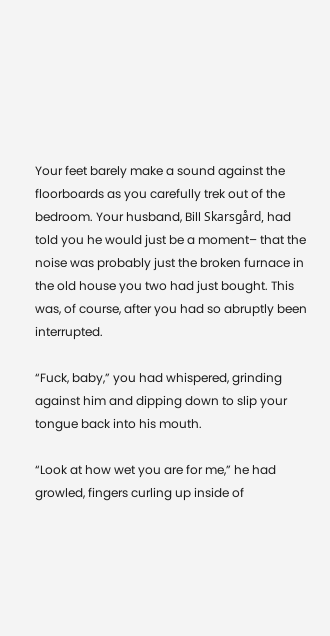Your feet barely make a sound against the floorboards as you carefully trek out of the bedroom. Your husband, Bill Skarsgård, had told you he would just be a moment– that the noise was probably just the broken furnace in the old house you two had just bought. This was, of course, after you had so abruptly been interrupted.

“Fuck, baby,” you had whispered, grinding against him and dipping down to slip your tongue back into his mouth.

“Look at how wet you are for me,” he had growled, fingers curling up inside of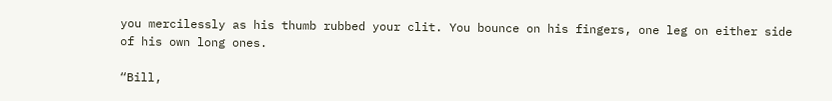you mercilessly as his thumb rubbed your clit. You bounce on his fingers, one leg on either side of his own long ones.

“Bill,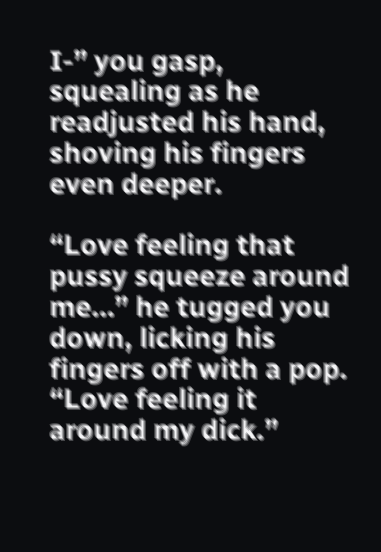I-” you gasp, squealing as he readjusted his hand, shoving his fingers even deeper.

“Love feeling that pussy squeeze around me…” he tugged you down, licking his fingers off with a pop. “Love feeling it around my dick.”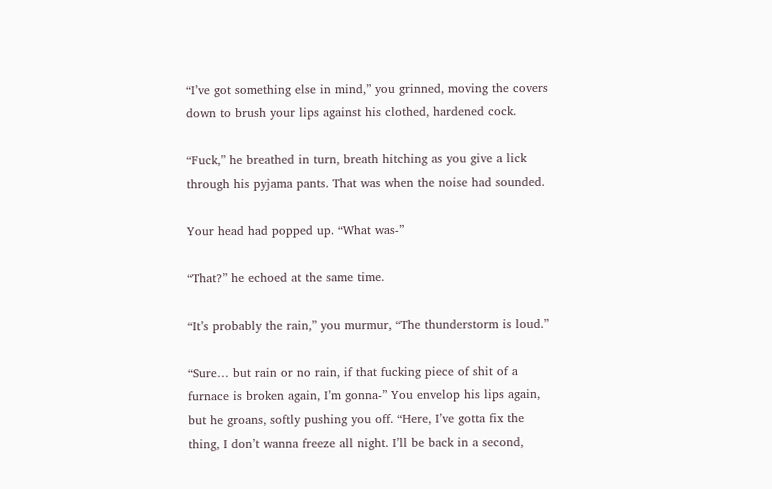“I’ve got something else in mind,” you grinned, moving the covers down to brush your lips against his clothed, hardened cock.

“Fuck,” he breathed in turn, breath hitching as you give a lick through his pyjama pants. That was when the noise had sounded.

Your head had popped up. “What was-”

“That?” he echoed at the same time.

“It’s probably the rain,” you murmur, “The thunderstorm is loud.”

“Sure… but rain or no rain, if that fucking piece of shit of a furnace is broken again, I’m gonna-” You envelop his lips again, but he groans, softly pushing you off. “Here, I’ve gotta fix the thing, I don’t wanna freeze all night. I’ll be back in a second,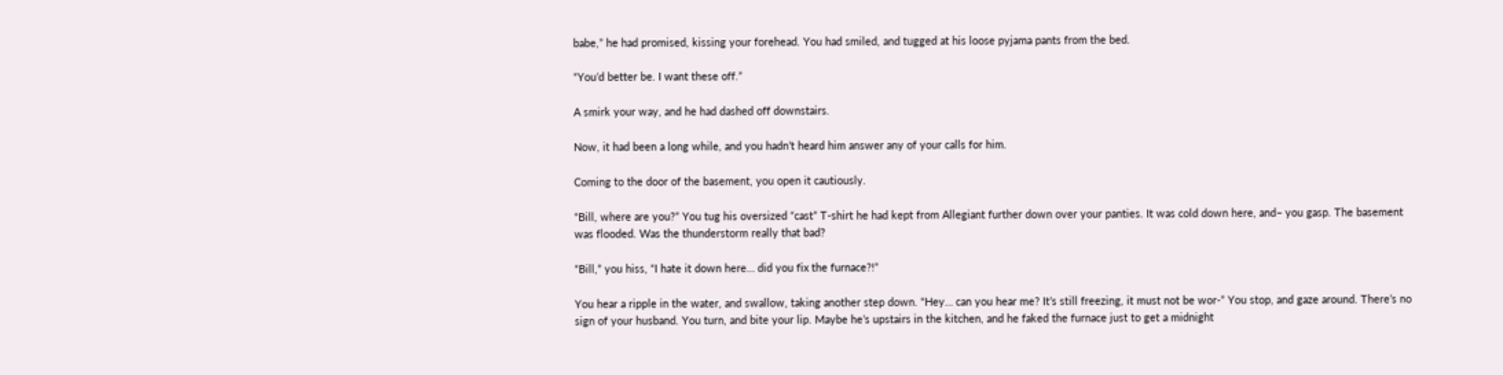babe,” he had promised, kissing your forehead. You had smiled, and tugged at his loose pyjama pants from the bed.

“You’d better be. I want these off.”

A smirk your way, and he had dashed off downstairs.

Now, it had been a long while, and you hadn’t heard him answer any of your calls for him.

Coming to the door of the basement, you open it cautiously.

“Bill, where are you?” You tug his oversized “cast” T-shirt he had kept from Allegiant further down over your panties. It was cold down here, and– you gasp. The basement was flooded. Was the thunderstorm really that bad?

“Bill,” you hiss, “I hate it down here… did you fix the furnace?!”

You hear a ripple in the water, and swallow, taking another step down. “Hey… can you hear me? It’s still freezing, it must not be wor-” You stop, and gaze around. There’s no sign of your husband. You turn, and bite your lip. Maybe he’s upstairs in the kitchen, and he faked the furnace just to get a midnight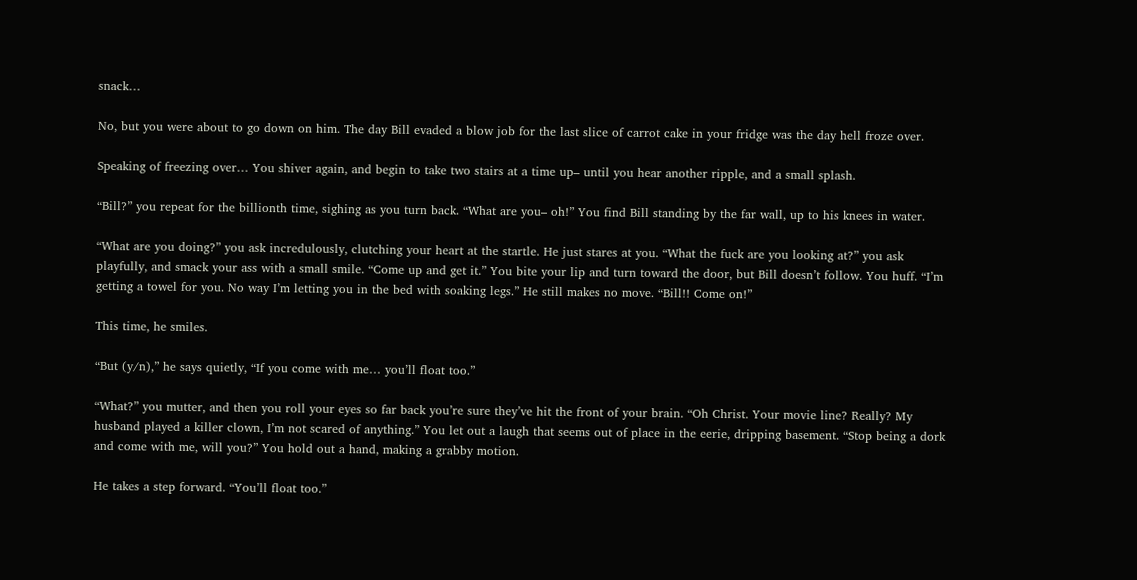snack…

No, but you were about to go down on him. The day Bill evaded a blow job for the last slice of carrot cake in your fridge was the day hell froze over.

Speaking of freezing over… You shiver again, and begin to take two stairs at a time up– until you hear another ripple, and a small splash.

“Bill?” you repeat for the billionth time, sighing as you turn back. “What are you– oh!” You find Bill standing by the far wall, up to his knees in water.

“What are you doing?” you ask incredulously, clutching your heart at the startle. He just stares at you. “What the fuck are you looking at?” you ask playfully, and smack your ass with a small smile. “Come up and get it.” You bite your lip and turn toward the door, but Bill doesn’t follow. You huff. “I’m getting a towel for you. No way I’m letting you in the bed with soaking legs.” He still makes no move. “Bill!! Come on!”

This time, he smiles.

“But (y/n),” he says quietly, “If you come with me… you’ll float too.”

“What?” you mutter, and then you roll your eyes so far back you’re sure they’ve hit the front of your brain. “Oh Christ. Your movie line? Really? My husband played a killer clown, I’m not scared of anything.” You let out a laugh that seems out of place in the eerie, dripping basement. “Stop being a dork and come with me, will you?” You hold out a hand, making a grabby motion.

He takes a step forward. “You’ll float too.”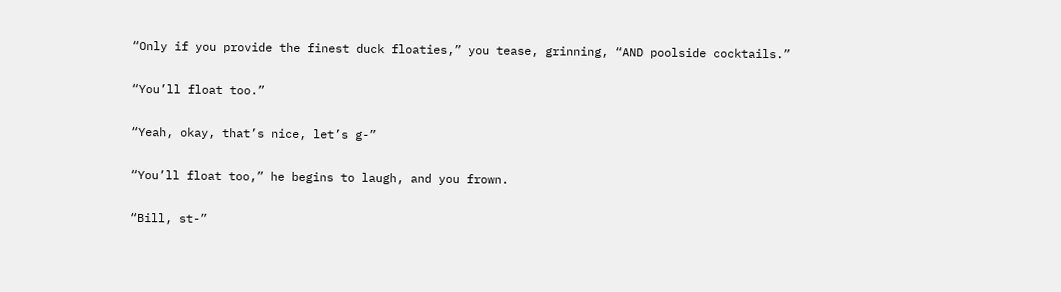“Only if you provide the finest duck floaties,” you tease, grinning, “AND poolside cocktails.”

“You’ll float too.”

“Yeah, okay, that’s nice, let’s g-”

“You’ll float too,” he begins to laugh, and you frown.

“Bill, st-”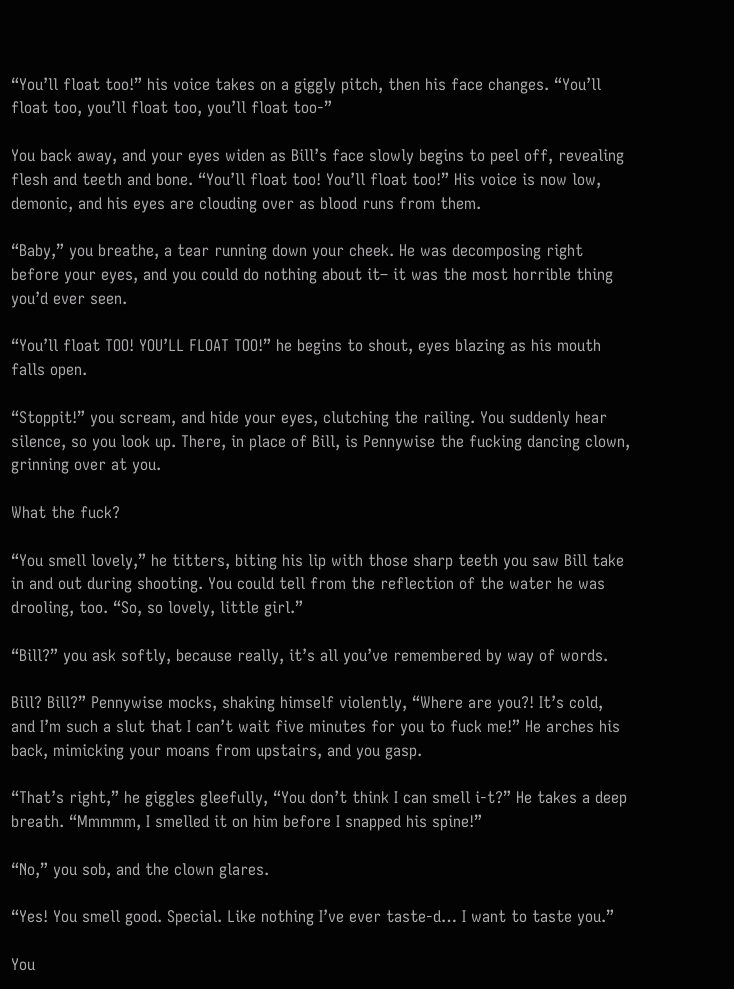“You’ll float too!” his voice takes on a giggly pitch, then his face changes. “You’ll float too, you’ll float too, you’ll float too-”

You back away, and your eyes widen as Bill’s face slowly begins to peel off, revealing flesh and teeth and bone. “You’ll float too! You’ll float too!” His voice is now low, demonic, and his eyes are clouding over as blood runs from them.

“Baby,” you breathe, a tear running down your cheek. He was decomposing right before your eyes, and you could do nothing about it– it was the most horrible thing you’d ever seen.

“You’ll float TOO! YOU’LL FLOAT TOO!” he begins to shout, eyes blazing as his mouth falls open.

“Stoppit!” you scream, and hide your eyes, clutching the railing. You suddenly hear silence, so you look up. There, in place of Bill, is Pennywise the fucking dancing clown, grinning over at you.

What the fuck?

“You smell lovely,” he titters, biting his lip with those sharp teeth you saw Bill take in and out during shooting. You could tell from the reflection of the water he was drooling, too. “So, so lovely, little girl.”

“Bill?” you ask softly, because really, it’s all you’ve remembered by way of words.

Bill? Bill?” Pennywise mocks, shaking himself violently, “Where are you?! It’s cold, and I’m such a slut that I can’t wait five minutes for you to fuck me!” He arches his back, mimicking your moans from upstairs, and you gasp.

“That’s right,” he giggles gleefully, “You don’t think I can smell i-t?” He takes a deep breath. “Mmmmm, I smelled it on him before I snapped his spine!”

“No,” you sob, and the clown glares.

“Yes! You smell good. Special. Like nothing I’ve ever taste-d… I want to taste you.”

You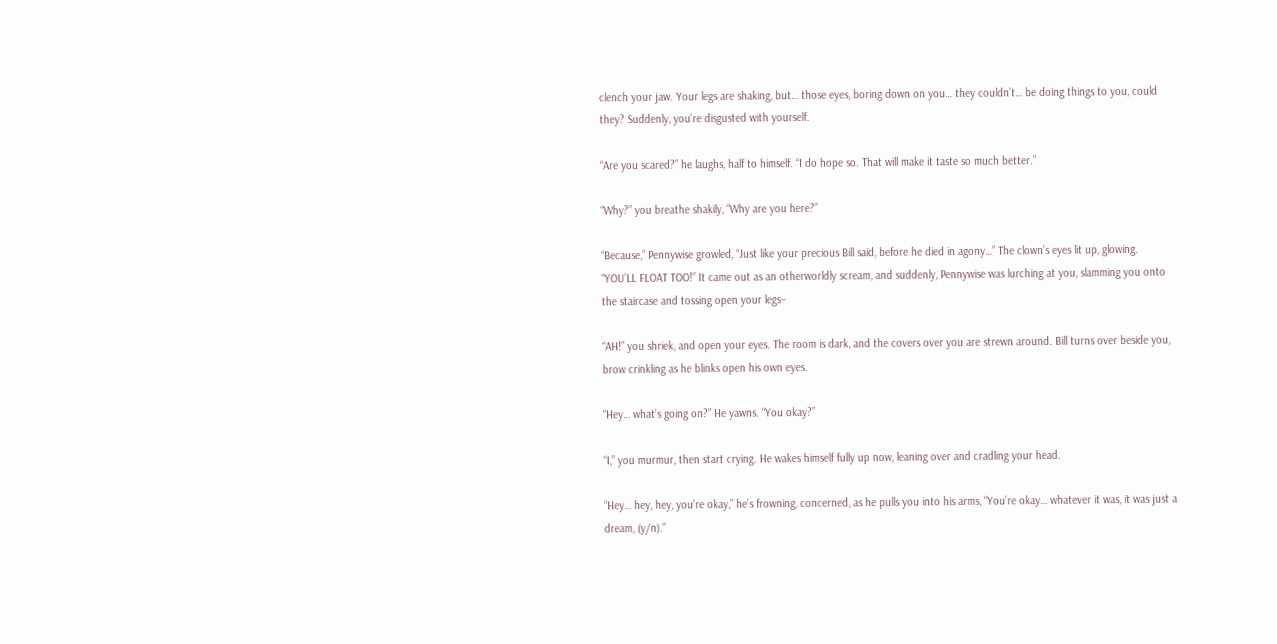clench your jaw. Your legs are shaking, but… those eyes, boring down on you… they couldn’t… be doing things to you, could they? Suddenly, you’re disgusted with yourself.

“Are you scared?” he laughs, half to himself. “I do hope so. That will make it taste so much better.”

“Why?” you breathe shakily, “Why are you here?”

“Because,” Pennywise growled, “Just like your precious Bill said, before he died in agony…” The clown’s eyes lit up, glowing. “YOU’LL FLOAT TOO!” It came out as an otherworldly scream, and suddenly, Pennywise was lurching at you, slamming you onto the staircase and tossing open your legs–

“AH!” you shriek, and open your eyes. The room is dark, and the covers over you are strewn around. Bill turns over beside you, brow crinkling as he blinks open his own eyes.

“Hey… what’s going on?” He yawns. “You okay?”

“I,” you murmur, then start crying. He wakes himself fully up now, leaning over and cradling your head.

“Hey… hey, hey, you’re okay,” he’s frowning, concerned, as he pulls you into his arms, “You’re okay… whatever it was, it was just a dream, (y/n).”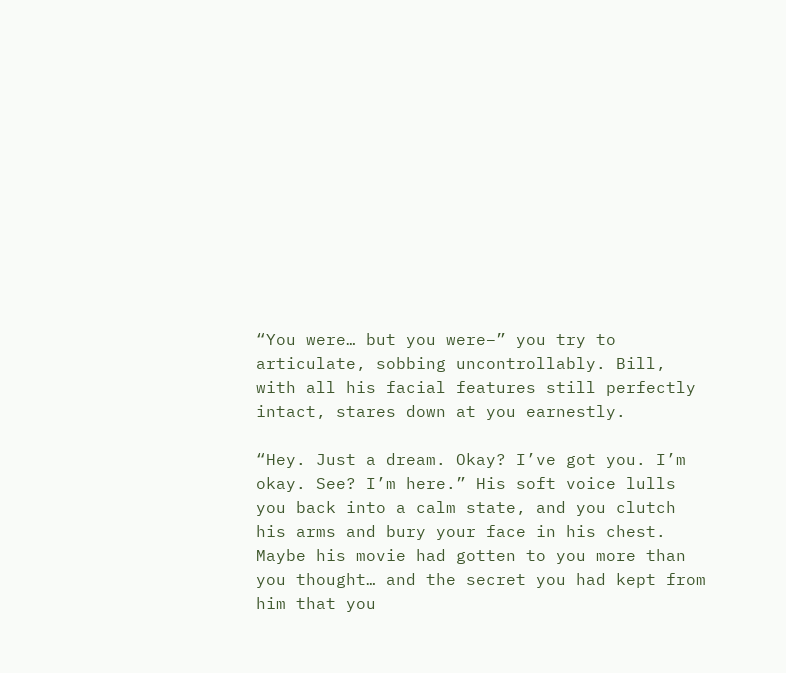“You were… but you were–” you try to articulate, sobbing uncontrollably. Bill, with all his facial features still perfectly intact, stares down at you earnestly.

“Hey. Just a dream. Okay? I’ve got you. I’m okay. See? I’m here.” His soft voice lulls you back into a calm state, and you clutch his arms and bury your face in his chest. Maybe his movie had gotten to you more than you thought… and the secret you had kept from him that you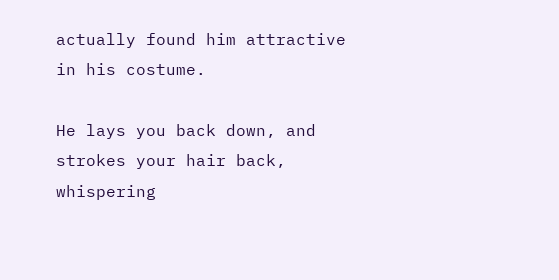actually found him attractive in his costume.

He lays you back down, and strokes your hair back, whispering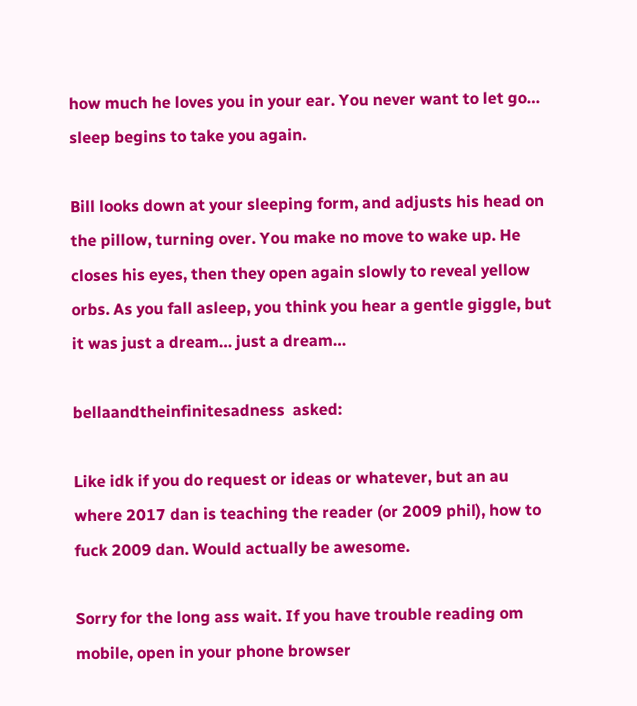how much he loves you in your ear. You never want to let go… sleep begins to take you again.

Bill looks down at your sleeping form, and adjusts his head on the pillow, turning over. You make no move to wake up. He closes his eyes, then they open again slowly to reveal yellow orbs. As you fall asleep, you think you hear a gentle giggle, but it was just a dream… just a dream…

bellaandtheinfinitesadness  asked:

Like idk if you do request or ideas or whatever, but an au where 2017 dan is teaching the reader (or 2009 phil), how to fuck 2009 dan. Would actually be awesome.

Sorry for the long ass wait. If you have trouble reading om mobile, open in your phone browser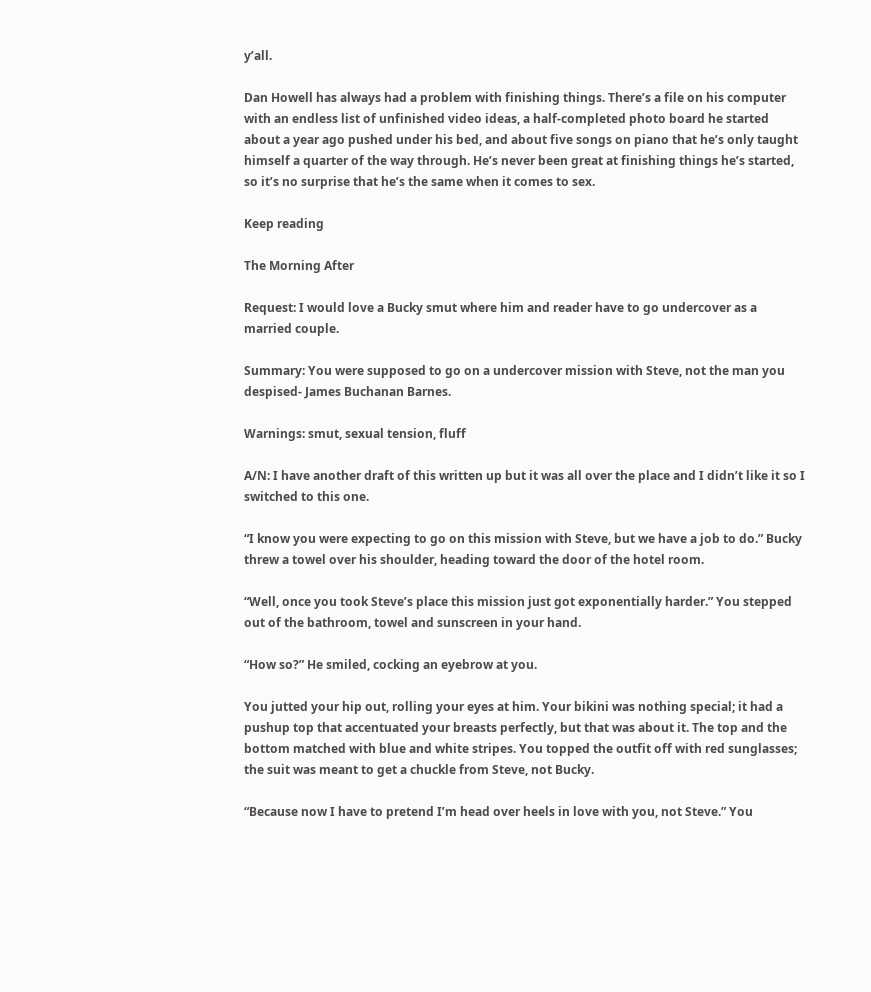y’all.

Dan Howell has always had a problem with finishing things. There’s a file on his computer with an endless list of unfinished video ideas, a half-completed photo board he started about a year ago pushed under his bed, and about five songs on piano that he’s only taught himself a quarter of the way through. He’s never been great at finishing things he’s started, so it’s no surprise that he’s the same when it comes to sex.

Keep reading

The Morning After

Request: I would love a Bucky smut where him and reader have to go undercover as a married couple.

Summary: You were supposed to go on a undercover mission with Steve, not the man you despised- James Buchanan Barnes.

Warnings: smut, sexual tension, fluff

A/N: I have another draft of this written up but it was all over the place and I didn’t like it so I switched to this one.

“I know you were expecting to go on this mission with Steve, but we have a job to do.” Bucky threw a towel over his shoulder, heading toward the door of the hotel room.

“Well, once you took Steve’s place this mission just got exponentially harder.” You stepped out of the bathroom, towel and sunscreen in your hand.

“How so?” He smiled, cocking an eyebrow at you.

You jutted your hip out, rolling your eyes at him. Your bikini was nothing special; it had a pushup top that accentuated your breasts perfectly, but that was about it. The top and the bottom matched with blue and white stripes. You topped the outfit off with red sunglasses; the suit was meant to get a chuckle from Steve, not Bucky.

“Because now I have to pretend I’m head over heels in love with you, not Steve.” You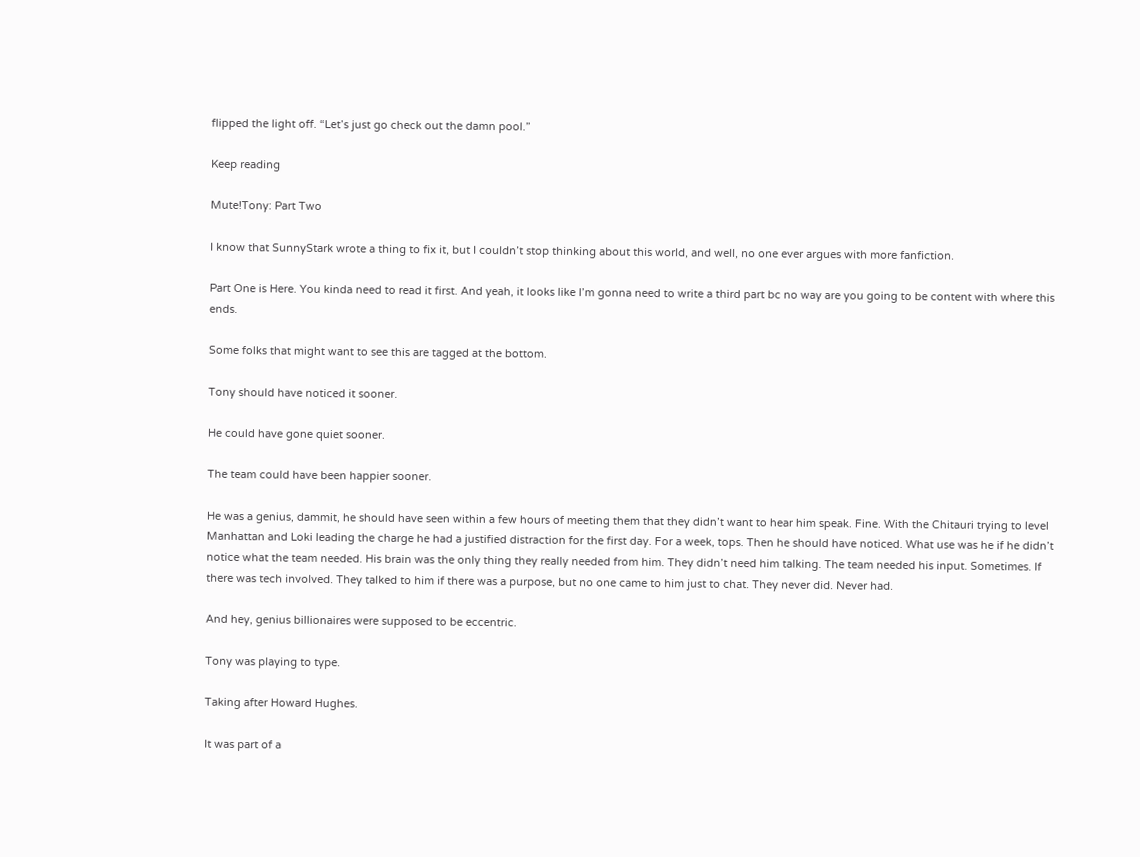flipped the light off. “Let’s just go check out the damn pool.”

Keep reading

Mute!Tony: Part Two

I know that SunnyStark wrote a thing to fix it, but I couldn’t stop thinking about this world, and well, no one ever argues with more fanfiction.

Part One is Here. You kinda need to read it first. And yeah, it looks like I’m gonna need to write a third part bc no way are you going to be content with where this ends.

Some folks that might want to see this are tagged at the bottom.

Tony should have noticed it sooner.

He could have gone quiet sooner.

The team could have been happier sooner.

He was a genius, dammit, he should have seen within a few hours of meeting them that they didn’t want to hear him speak. Fine. With the Chitauri trying to level Manhattan and Loki leading the charge he had a justified distraction for the first day. For a week, tops. Then he should have noticed. What use was he if he didn’t notice what the team needed. His brain was the only thing they really needed from him. They didn’t need him talking. The team needed his input. Sometimes. If there was tech involved. They talked to him if there was a purpose, but no one came to him just to chat. They never did. Never had.

And hey, genius billionaires were supposed to be eccentric.

Tony was playing to type.

Taking after Howard Hughes.

It was part of a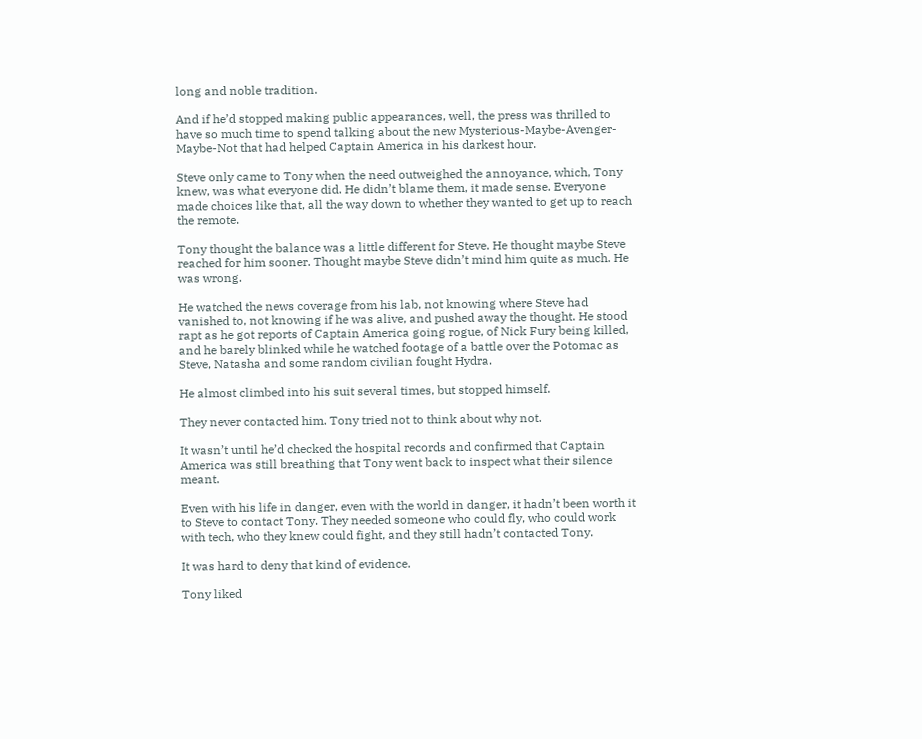long and noble tradition.

And if he’d stopped making public appearances, well, the press was thrilled to have so much time to spend talking about the new Mysterious-Maybe-Avenger-Maybe-Not that had helped Captain America in his darkest hour.

Steve only came to Tony when the need outweighed the annoyance, which, Tony knew, was what everyone did. He didn’t blame them, it made sense. Everyone made choices like that, all the way down to whether they wanted to get up to reach the remote.

Tony thought the balance was a little different for Steve. He thought maybe Steve reached for him sooner. Thought maybe Steve didn’t mind him quite as much. He was wrong.

He watched the news coverage from his lab, not knowing where Steve had vanished to, not knowing if he was alive, and pushed away the thought. He stood rapt as he got reports of Captain America going rogue, of Nick Fury being killed, and he barely blinked while he watched footage of a battle over the Potomac as Steve, Natasha and some random civilian fought Hydra.

He almost climbed into his suit several times, but stopped himself.

They never contacted him. Tony tried not to think about why not.

It wasn’t until he’d checked the hospital records and confirmed that Captain America was still breathing that Tony went back to inspect what their silence meant.

Even with his life in danger, even with the world in danger, it hadn’t been worth it to Steve to contact Tony. They needed someone who could fly, who could work with tech, who they knew could fight, and they still hadn’t contacted Tony.

It was hard to deny that kind of evidence.

Tony liked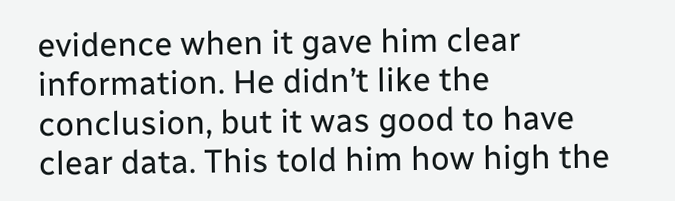evidence when it gave him clear information. He didn’t like the conclusion, but it was good to have clear data. This told him how high the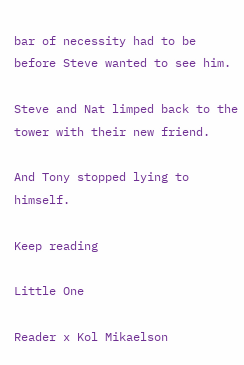bar of necessity had to be before Steve wanted to see him.

Steve and Nat limped back to the tower with their new friend.

And Tony stopped lying to himself.

Keep reading

Little One

Reader x Kol Mikaelson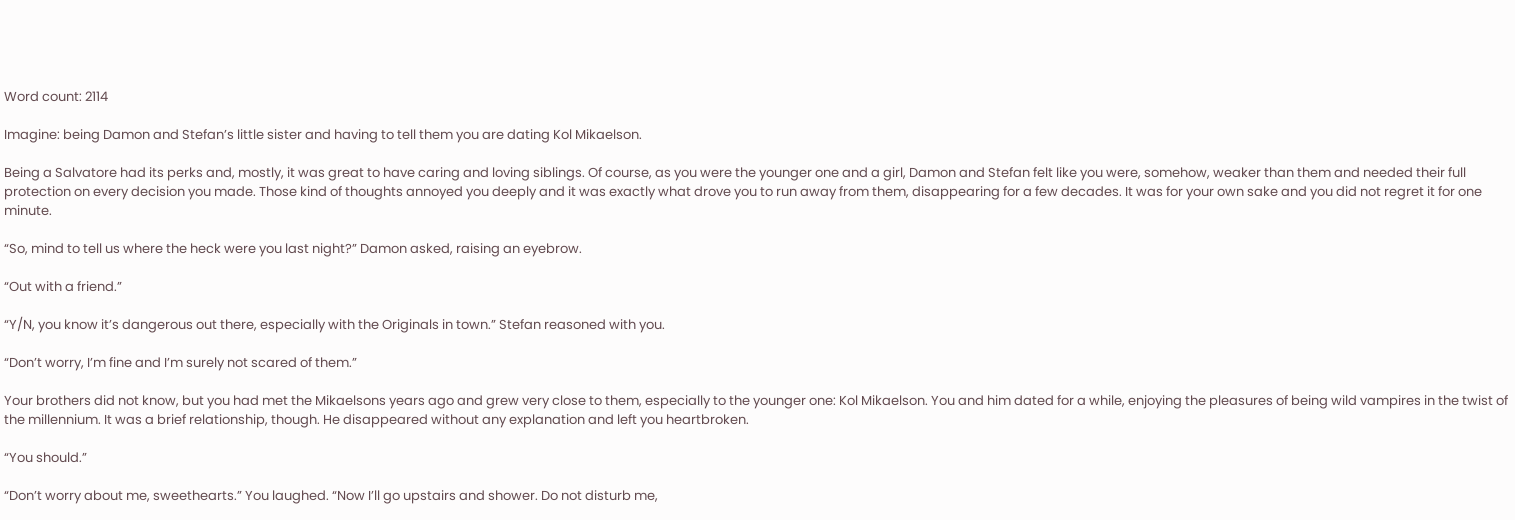Word count: 2114

Imagine: being Damon and Stefan’s little sister and having to tell them you are dating Kol Mikaelson.

Being a Salvatore had its perks and, mostly, it was great to have caring and loving siblings. Of course, as you were the younger one and a girl, Damon and Stefan felt like you were, somehow, weaker than them and needed their full protection on every decision you made. Those kind of thoughts annoyed you deeply and it was exactly what drove you to run away from them, disappearing for a few decades. It was for your own sake and you did not regret it for one minute.

“So, mind to tell us where the heck were you last night?” Damon asked, raising an eyebrow.

“Out with a friend.”

“Y/N, you know it’s dangerous out there, especially with the Originals in town.” Stefan reasoned with you.

“Don’t worry, I’m fine and I’m surely not scared of them.”

Your brothers did not know, but you had met the Mikaelsons years ago and grew very close to them, especially to the younger one: Kol Mikaelson. You and him dated for a while, enjoying the pleasures of being wild vampires in the twist of the millennium. It was a brief relationship, though. He disappeared without any explanation and left you heartbroken.

“You should.”

“Don’t worry about me, sweethearts.” You laughed. “Now I’ll go upstairs and shower. Do not disturb me,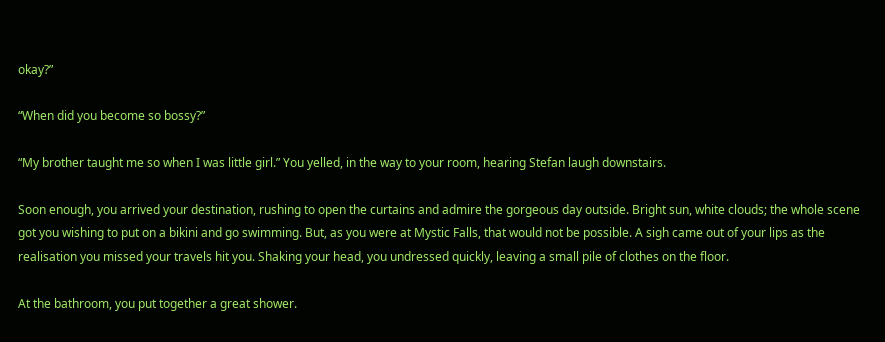okay?”

“When did you become so bossy?”

“My brother taught me so when I was little girl.” You yelled, in the way to your room, hearing Stefan laugh downstairs.

Soon enough, you arrived your destination, rushing to open the curtains and admire the gorgeous day outside. Bright sun, white clouds; the whole scene got you wishing to put on a bikini and go swimming. But, as you were at Mystic Falls, that would not be possible. A sigh came out of your lips as the realisation you missed your travels hit you. Shaking your head, you undressed quickly, leaving a small pile of clothes on the floor.

At the bathroom, you put together a great shower.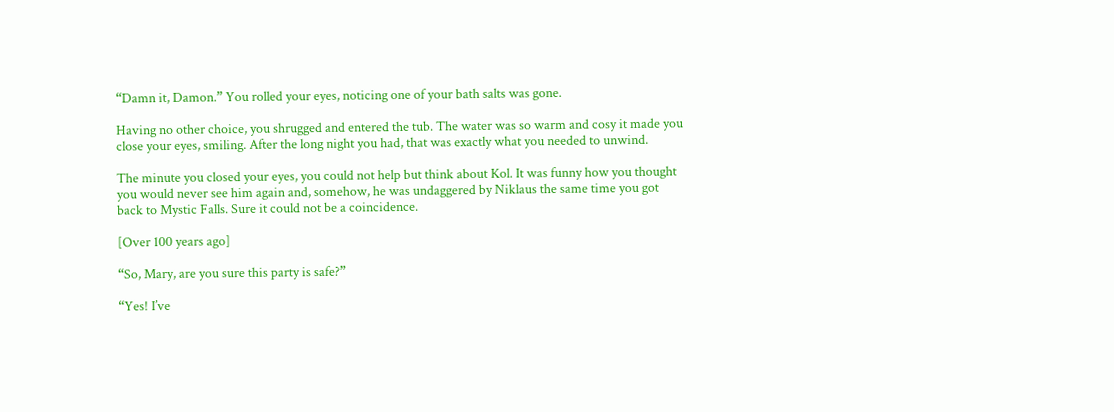“Damn it, Damon.” You rolled your eyes, noticing one of your bath salts was gone.

Having no other choice, you shrugged and entered the tub. The water was so warm and cosy it made you close your eyes, smiling. After the long night you had, that was exactly what you needed to unwind.

The minute you closed your eyes, you could not help but think about Kol. It was funny how you thought you would never see him again and, somehow, he was undaggered by Niklaus the same time you got back to Mystic Falls. Sure it could not be a coincidence.

[Over 100 years ago]

“So, Mary, are you sure this party is safe?”

“Yes! I’ve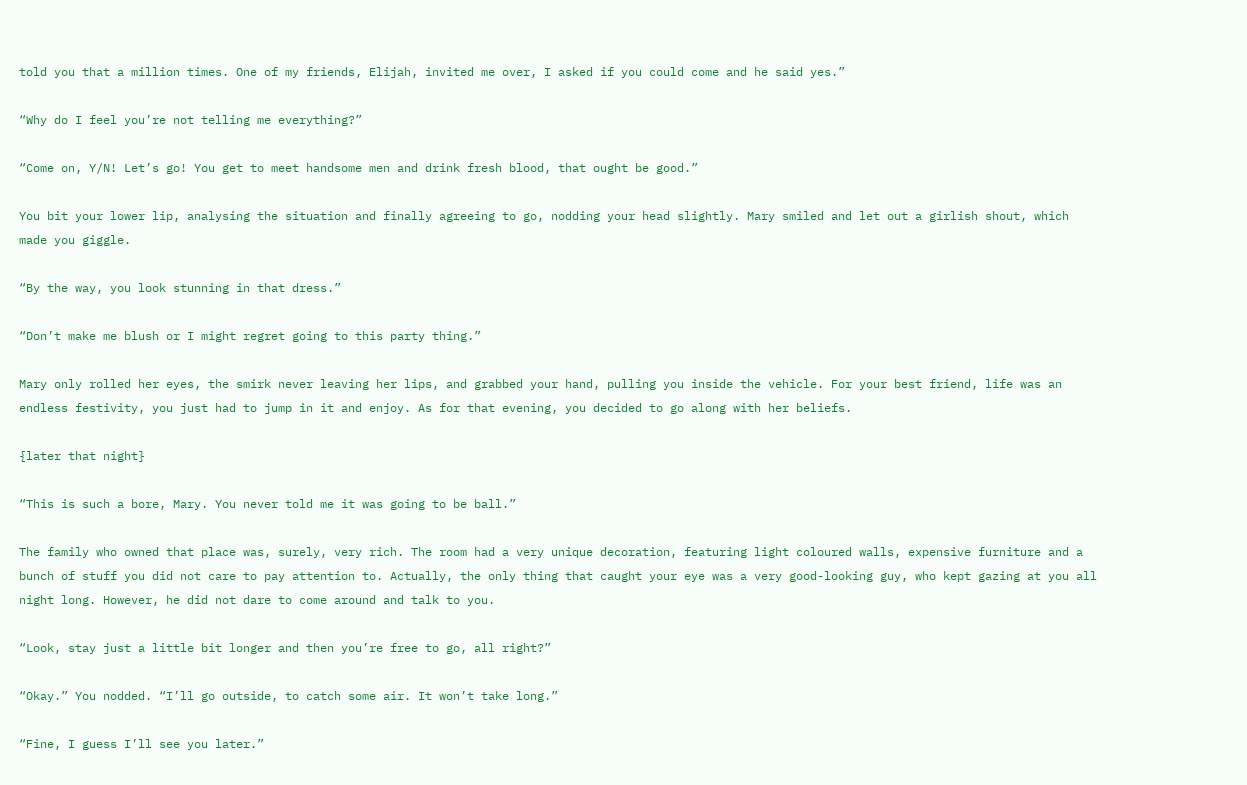told you that a million times. One of my friends, Elijah, invited me over, I asked if you could come and he said yes.”

“Why do I feel you’re not telling me everything?”

“Come on, Y/N! Let’s go! You get to meet handsome men and drink fresh blood, that ought be good.”

You bit your lower lip, analysing the situation and finally agreeing to go, nodding your head slightly. Mary smiled and let out a girlish shout, which made you giggle.

“By the way, you look stunning in that dress.”

“Don’t make me blush or I might regret going to this party thing.”

Mary only rolled her eyes, the smirk never leaving her lips, and grabbed your hand, pulling you inside the vehicle. For your best friend, life was an endless festivity, you just had to jump in it and enjoy. As for that evening, you decided to go along with her beliefs.

{later that night}

“This is such a bore, Mary. You never told me it was going to be ball.”

The family who owned that place was, surely, very rich. The room had a very unique decoration, featuring light coloured walls, expensive furniture and a bunch of stuff you did not care to pay attention to. Actually, the only thing that caught your eye was a very good-looking guy, who kept gazing at you all night long. However, he did not dare to come around and talk to you.

“Look, stay just a little bit longer and then you’re free to go, all right?”

“Okay.” You nodded. “I’ll go outside, to catch some air. It won’t take long.”

“Fine, I guess I’ll see you later.”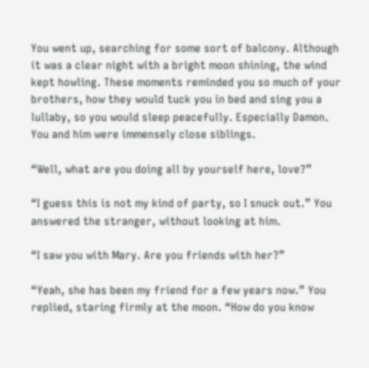You went up, searching for some sort of balcony. Although it was a clear night with a bright moon shining, the wind kept howling. These moments reminded you so much of your brothers, how they would tuck you in bed and sing you a lullaby, so you would sleep peacefully. Especially Damon. You and him were immensely close siblings.

“Well, what are you doing all by yourself here, love?”

“I guess this is not my kind of party, so I snuck out.” You answered the stranger, without looking at him.

“I saw you with Mary. Are you friends with her?”

“Yeah, she has been my friend for a few years now.” You replied, staring firmly at the moon. “How do you know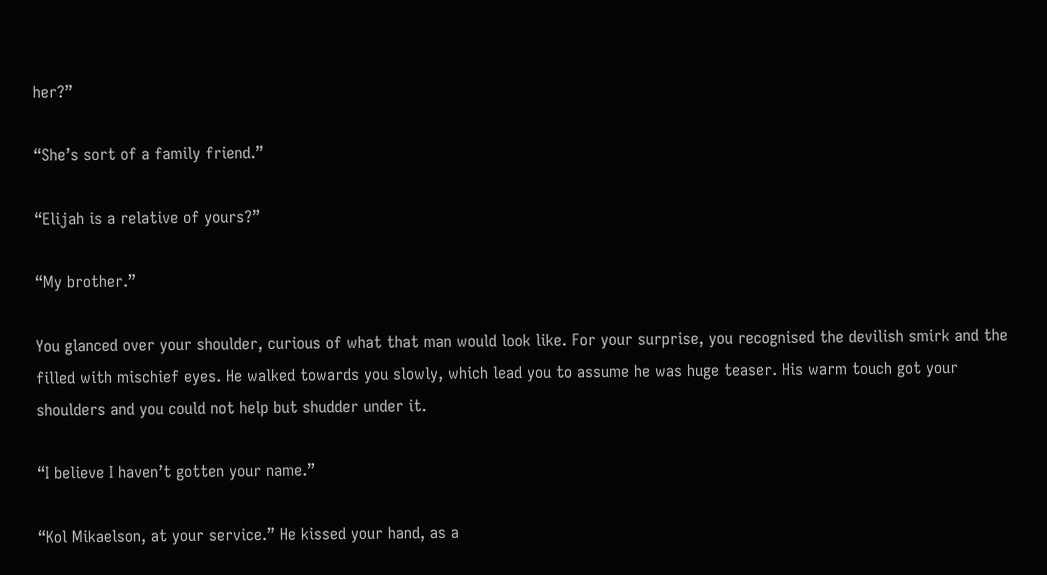her?”

“She’s sort of a family friend.”

“Elijah is a relative of yours?”

“My brother.”

You glanced over your shoulder, curious of what that man would look like. For your surprise, you recognised the devilish smirk and the filled with mischief eyes. He walked towards you slowly, which lead you to assume he was huge teaser. His warm touch got your shoulders and you could not help but shudder under it.

“I believe I haven’t gotten your name.”

“Kol Mikaelson, at your service.” He kissed your hand, as a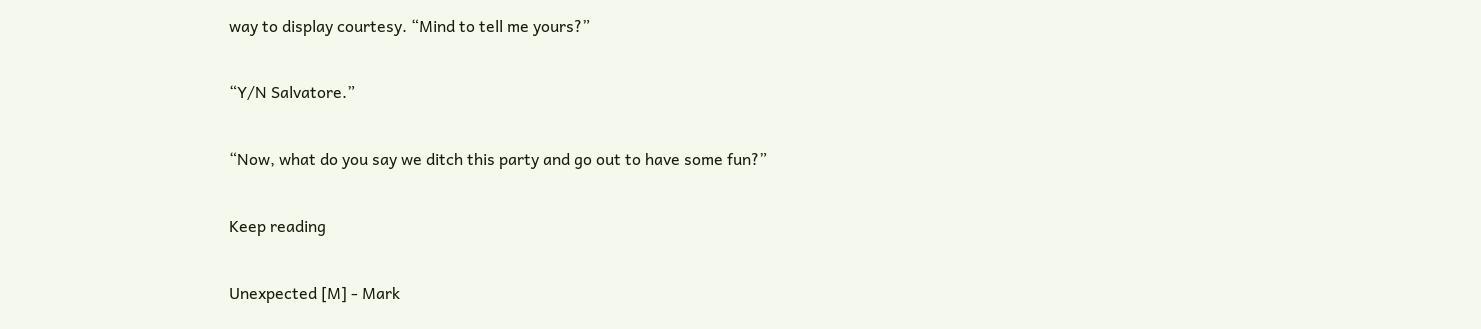way to display courtesy. “Mind to tell me yours?”

“Y/N Salvatore.”

“Now, what do you say we ditch this party and go out to have some fun?”

Keep reading

Unexpected [M] - Mark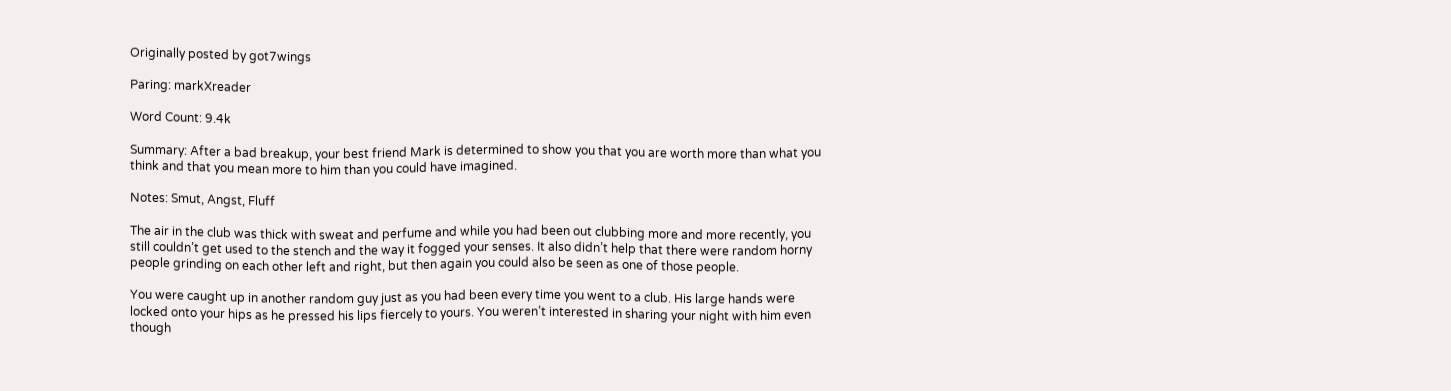Originally posted by got7wings

Paring: markXreader

Word Count: 9.4k

Summary: After a bad breakup, your best friend Mark is determined to show you that you are worth more than what you think and that you mean more to him than you could have imagined.

Notes: Smut, Angst, Fluff

The air in the club was thick with sweat and perfume and while you had been out clubbing more and more recently, you still couldn’t get used to the stench and the way it fogged your senses. It also didn’t help that there were random horny people grinding on each other left and right, but then again you could also be seen as one of those people.

You were caught up in another random guy just as you had been every time you went to a club. His large hands were locked onto your hips as he pressed his lips fiercely to yours. You weren’t interested in sharing your night with him even though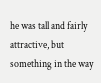he was tall and fairly attractive, but something in the way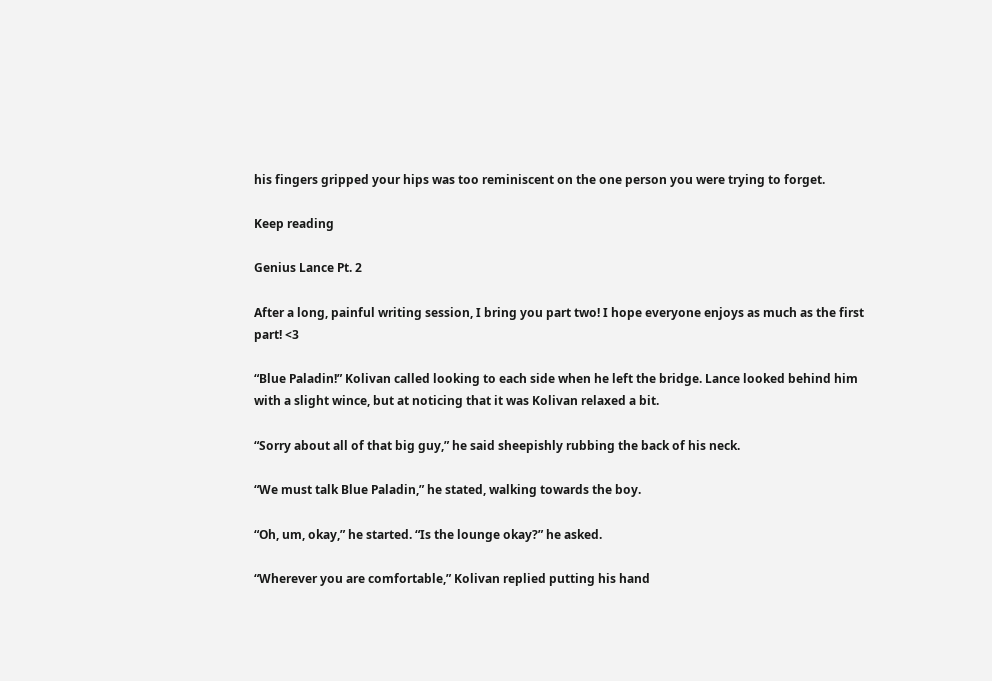his fingers gripped your hips was too reminiscent on the one person you were trying to forget.

Keep reading

Genius Lance Pt. 2

After a long, painful writing session, I bring you part two! I hope everyone enjoys as much as the first part! <3

“Blue Paladin!” Kolivan called looking to each side when he left the bridge. Lance looked behind him with a slight wince, but at noticing that it was Kolivan relaxed a bit.

“Sorry about all of that big guy,” he said sheepishly rubbing the back of his neck.

“We must talk Blue Paladin,” he stated, walking towards the boy.

“Oh, um, okay,” he started. “Is the lounge okay?” he asked.

“Wherever you are comfortable,” Kolivan replied putting his hand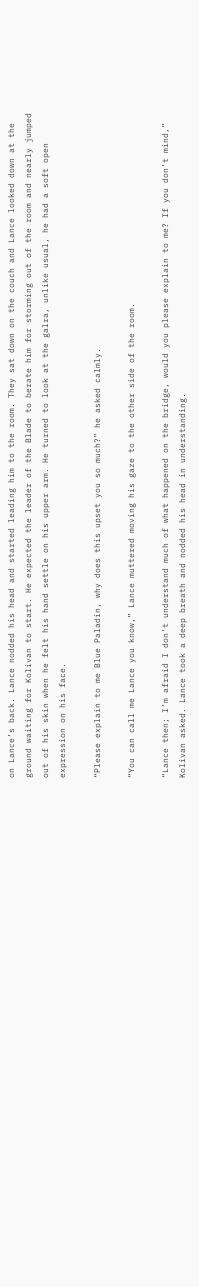on Lance’s back. Lance nodded his head and started leading him to the room. They sat down on the couch and Lance looked down at the ground waiting for Kolivan to start. He expected the leader of the Blade to berate him for storming out of the room and nearly jumped out of his skin when he felt his hand settle on his upper arm. He turned to look at the galra, unlike usual, he had a soft open expression on his face.

“Please explain to me Blue Paladin, why does this upset you so much?” he asked calmly.

“You can call me Lance you know,” Lance muttered moving his gaze to the other side of the room.

“Lance then; I’m afraid I don’t understand much of what happened on the bridge, would you please explain to me? If you don’t mind,” Kolivan asked. Lance took a deep breath and nodded his head in understanding.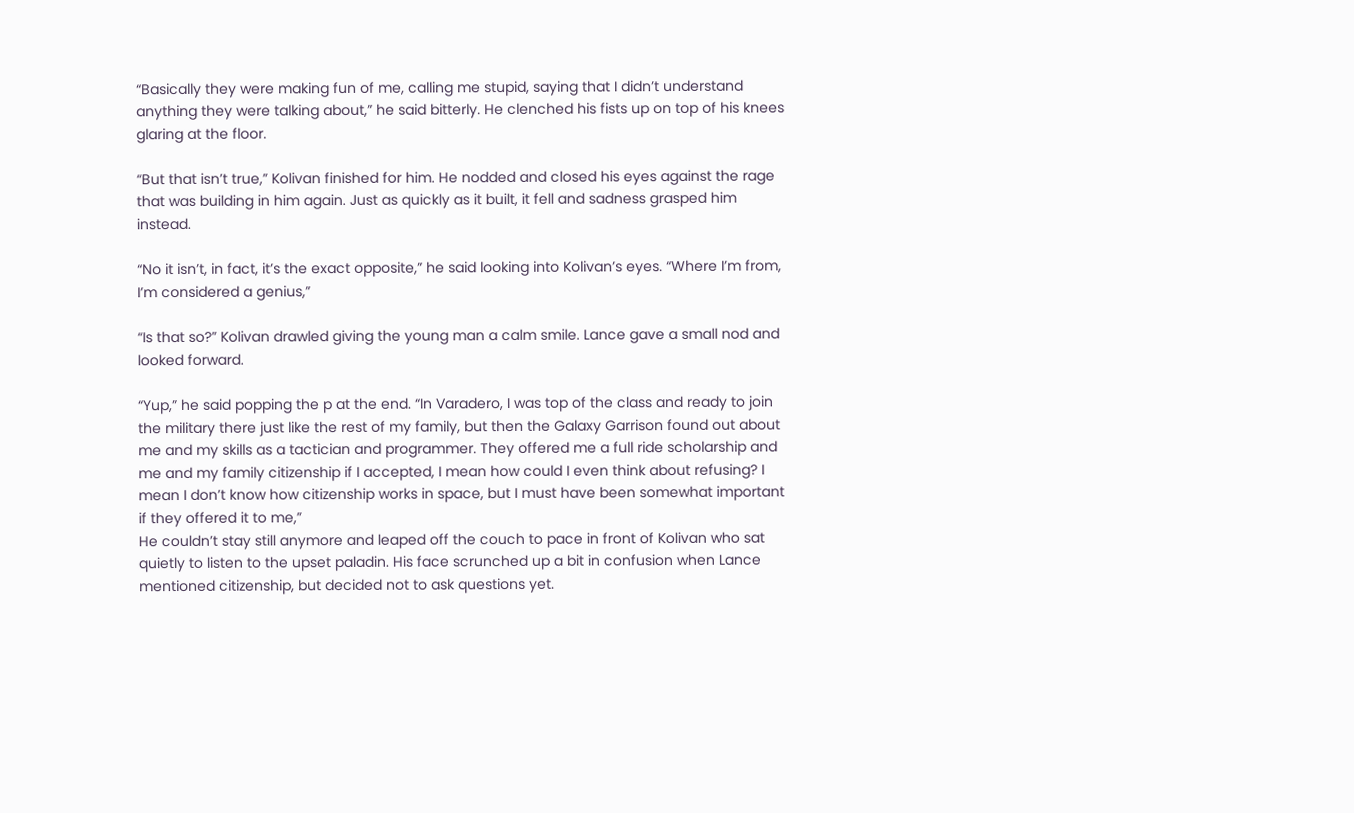“Basically they were making fun of me, calling me stupid, saying that I didn’t understand anything they were talking about,” he said bitterly. He clenched his fists up on top of his knees glaring at the floor.

“But that isn’t true,” Kolivan finished for him. He nodded and closed his eyes against the rage that was building in him again. Just as quickly as it built, it fell and sadness grasped him instead.

“No it isn’t, in fact, it’s the exact opposite,” he said looking into Kolivan’s eyes. “Where I’m from, I’m considered a genius,”

“Is that so?” Kolivan drawled giving the young man a calm smile. Lance gave a small nod and looked forward.

“Yup,” he said popping the p at the end. “In Varadero, I was top of the class and ready to join the military there just like the rest of my family, but then the Galaxy Garrison found out about me and my skills as a tactician and programmer. They offered me a full ride scholarship and me and my family citizenship if I accepted, I mean how could I even think about refusing? I mean I don’t know how citizenship works in space, but I must have been somewhat important if they offered it to me,”
He couldn’t stay still anymore and leaped off the couch to pace in front of Kolivan who sat quietly to listen to the upset paladin. His face scrunched up a bit in confusion when Lance mentioned citizenship, but decided not to ask questions yet.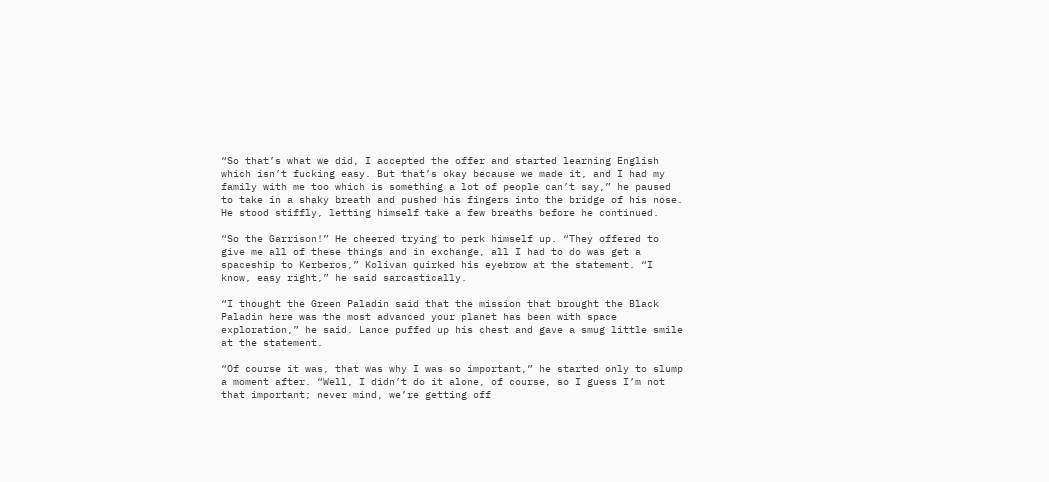“So that’s what we did, I accepted the offer and started learning English which isn’t fucking easy. But that’s okay because we made it, and I had my family with me too which is something a lot of people can’t say,” he paused to take in a shaky breath and pushed his fingers into the bridge of his nose. He stood stiffly, letting himself take a few breaths before he continued.

“So the Garrison!” He cheered trying to perk himself up. “They offered to give me all of these things and in exchange, all I had to do was get a spaceship to Kerberos,” Kolivan quirked his eyebrow at the statement. “I know, easy right,” he said sarcastically.

“I thought the Green Paladin said that the mission that brought the Black Paladin here was the most advanced your planet has been with space exploration,” he said. Lance puffed up his chest and gave a smug little smile at the statement.

“Of course it was, that was why I was so important,” he started only to slump a moment after. “Well, I didn’t do it alone, of course, so I guess I’m not that important; never mind, we’re getting off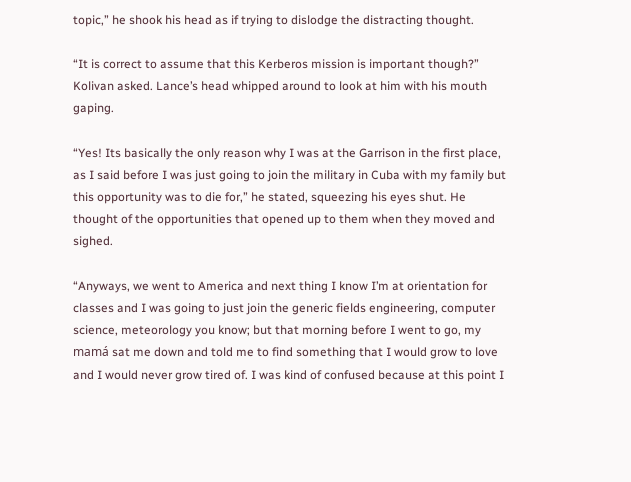topic,” he shook his head as if trying to dislodge the distracting thought.

“It is correct to assume that this Kerberos mission is important though?” Kolivan asked. Lance’s head whipped around to look at him with his mouth gaping.

“Yes! Its basically the only reason why I was at the Garrison in the first place, as I said before I was just going to join the military in Cuba with my family but this opportunity was to die for,” he stated, squeezing his eyes shut. He thought of the opportunities that opened up to them when they moved and sighed.

“Anyways, we went to America and next thing I know I’m at orientation for classes and I was going to just join the generic fields engineering, computer science, meteorology you know; but that morning before I went to go, my mamá sat me down and told me to find something that I would grow to love and I would never grow tired of. I was kind of confused because at this point I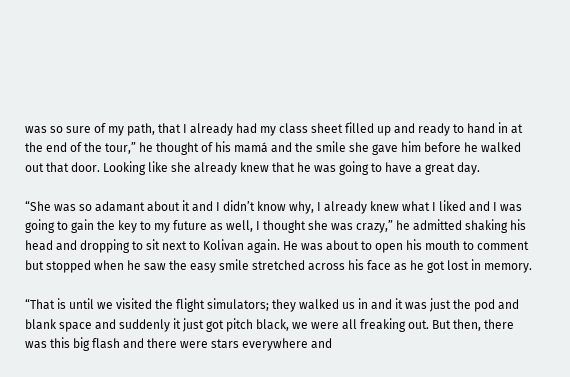was so sure of my path, that I already had my class sheet filled up and ready to hand in at the end of the tour,” he thought of his mamá and the smile she gave him before he walked out that door. Looking like she already knew that he was going to have a great day.

“She was so adamant about it and I didn’t know why, I already knew what I liked and I was going to gain the key to my future as well, I thought she was crazy,” he admitted shaking his head and dropping to sit next to Kolivan again. He was about to open his mouth to comment but stopped when he saw the easy smile stretched across his face as he got lost in memory.

“That is until we visited the flight simulators; they walked us in and it was just the pod and blank space and suddenly it just got pitch black, we were all freaking out. But then, there was this big flash and there were stars everywhere and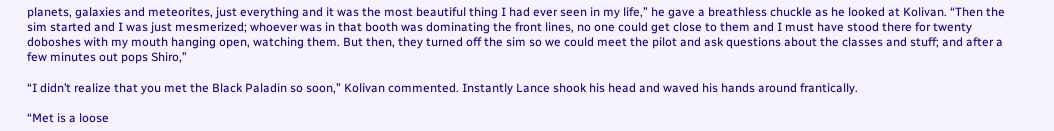planets, galaxies and meteorites, just everything and it was the most beautiful thing I had ever seen in my life,” he gave a breathless chuckle as he looked at Kolivan. “Then the sim started and I was just mesmerized; whoever was in that booth was dominating the front lines, no one could get close to them and I must have stood there for twenty doboshes with my mouth hanging open, watching them. But then, they turned off the sim so we could meet the pilot and ask questions about the classes and stuff; and after a few minutes out pops Shiro,”

“I didn’t realize that you met the Black Paladin so soon,” Kolivan commented. Instantly Lance shook his head and waved his hands around frantically.

“Met is a loose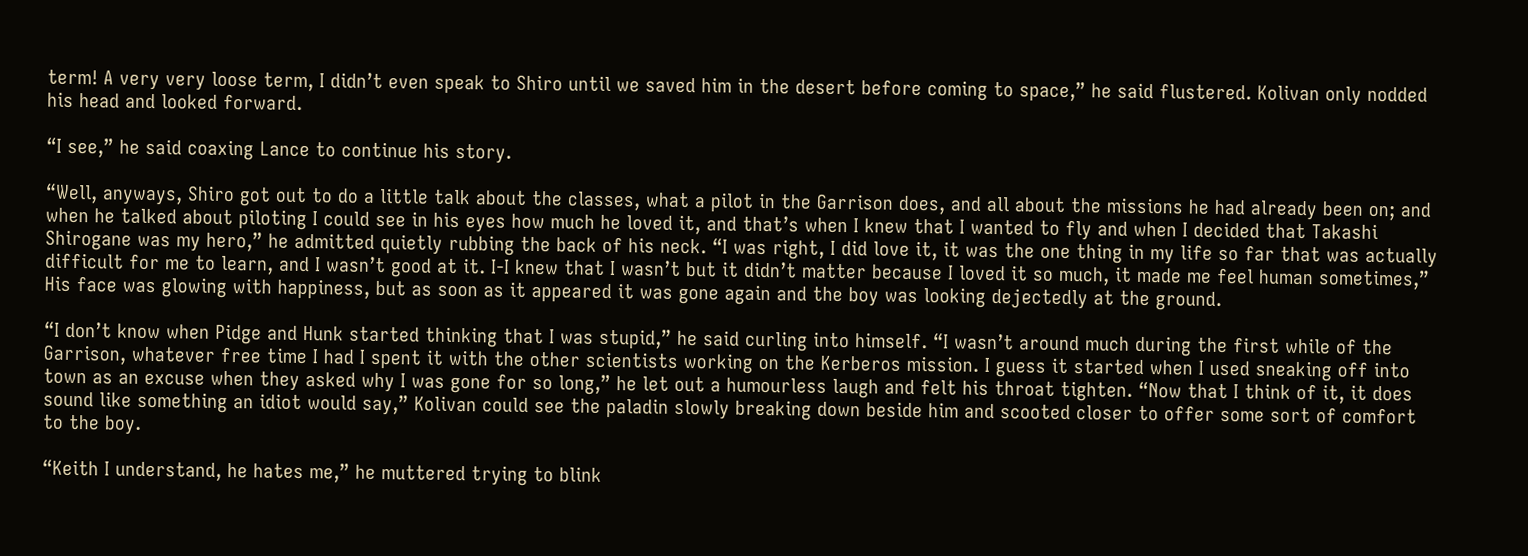term! A very very loose term, I didn’t even speak to Shiro until we saved him in the desert before coming to space,” he said flustered. Kolivan only nodded his head and looked forward.

“I see,” he said coaxing Lance to continue his story.

“Well, anyways, Shiro got out to do a little talk about the classes, what a pilot in the Garrison does, and all about the missions he had already been on; and when he talked about piloting I could see in his eyes how much he loved it, and that’s when I knew that I wanted to fly and when I decided that Takashi Shirogane was my hero,” he admitted quietly rubbing the back of his neck. “I was right, I did love it, it was the one thing in my life so far that was actually difficult for me to learn, and I wasn’t good at it. I-I knew that I wasn’t but it didn’t matter because I loved it so much, it made me feel human sometimes,” His face was glowing with happiness, but as soon as it appeared it was gone again and the boy was looking dejectedly at the ground.

“I don’t know when Pidge and Hunk started thinking that I was stupid,” he said curling into himself. “I wasn’t around much during the first while of the Garrison, whatever free time I had I spent it with the other scientists working on the Kerberos mission. I guess it started when I used sneaking off into town as an excuse when they asked why I was gone for so long,” he let out a humourless laugh and felt his throat tighten. “Now that I think of it, it does sound like something an idiot would say,” Kolivan could see the paladin slowly breaking down beside him and scooted closer to offer some sort of comfort to the boy.

“Keith I understand, he hates me,” he muttered trying to blink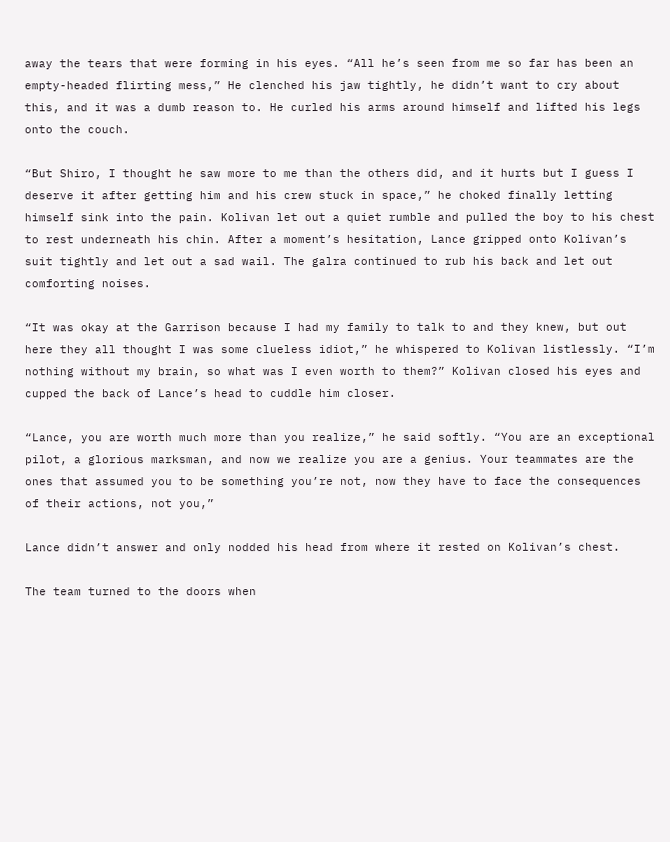away the tears that were forming in his eyes. “All he’s seen from me so far has been an empty-headed flirting mess,” He clenched his jaw tightly, he didn’t want to cry about this, and it was a dumb reason to. He curled his arms around himself and lifted his legs onto the couch.

“But Shiro, I thought he saw more to me than the others did, and it hurts but I guess I deserve it after getting him and his crew stuck in space,” he choked finally letting himself sink into the pain. Kolivan let out a quiet rumble and pulled the boy to his chest to rest underneath his chin. After a moment’s hesitation, Lance gripped onto Kolivan’s suit tightly and let out a sad wail. The galra continued to rub his back and let out comforting noises.

“It was okay at the Garrison because I had my family to talk to and they knew, but out here they all thought I was some clueless idiot,” he whispered to Kolivan listlessly. “I’m nothing without my brain, so what was I even worth to them?” Kolivan closed his eyes and cupped the back of Lance’s head to cuddle him closer.

“Lance, you are worth much more than you realize,” he said softly. “You are an exceptional pilot, a glorious marksman, and now we realize you are a genius. Your teammates are the ones that assumed you to be something you’re not, now they have to face the consequences of their actions, not you,”

Lance didn’t answer and only nodded his head from where it rested on Kolivan’s chest.

The team turned to the doors when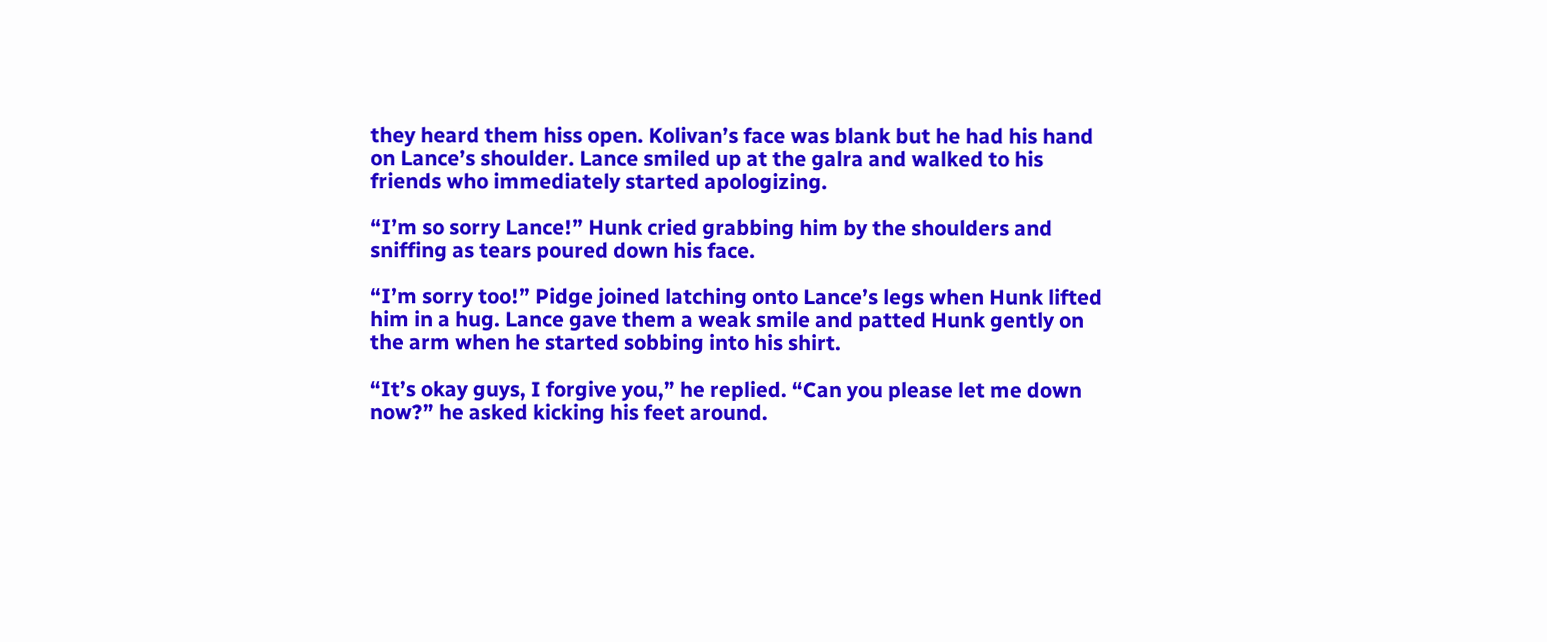they heard them hiss open. Kolivan’s face was blank but he had his hand on Lance’s shoulder. Lance smiled up at the galra and walked to his friends who immediately started apologizing.

“I’m so sorry Lance!” Hunk cried grabbing him by the shoulders and sniffing as tears poured down his face.

“I’m sorry too!” Pidge joined latching onto Lance’s legs when Hunk lifted him in a hug. Lance gave them a weak smile and patted Hunk gently on the arm when he started sobbing into his shirt.

“It’s okay guys, I forgive you,” he replied. “Can you please let me down now?” he asked kicking his feet around.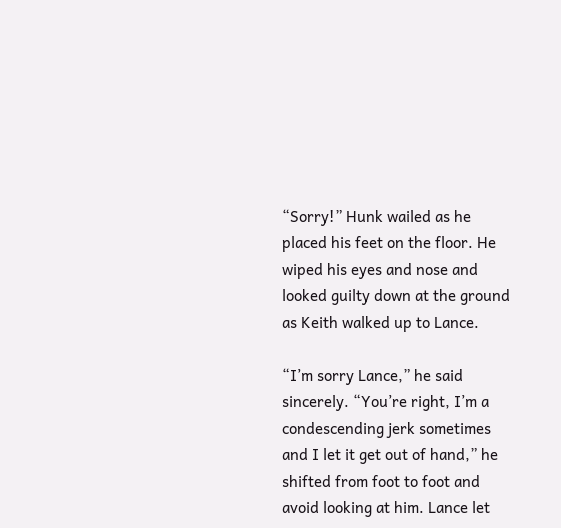“Sorry!” Hunk wailed as he placed his feet on the floor. He wiped his eyes and nose and looked guilty down at the ground as Keith walked up to Lance.

“I’m sorry Lance,” he said sincerely. “You’re right, I’m a condescending jerk sometimes and I let it get out of hand,” he shifted from foot to foot and avoid looking at him. Lance let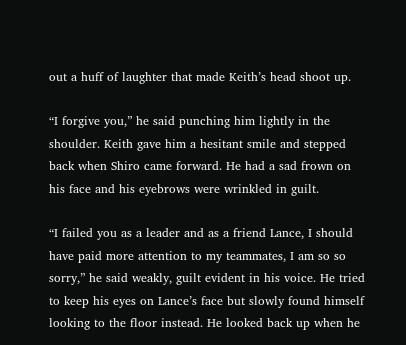out a huff of laughter that made Keith’s head shoot up.

“I forgive you,” he said punching him lightly in the shoulder. Keith gave him a hesitant smile and stepped back when Shiro came forward. He had a sad frown on his face and his eyebrows were wrinkled in guilt.

“I failed you as a leader and as a friend Lance, I should have paid more attention to my teammates, I am so so sorry,” he said weakly, guilt evident in his voice. He tried to keep his eyes on Lance’s face but slowly found himself looking to the floor instead. He looked back up when he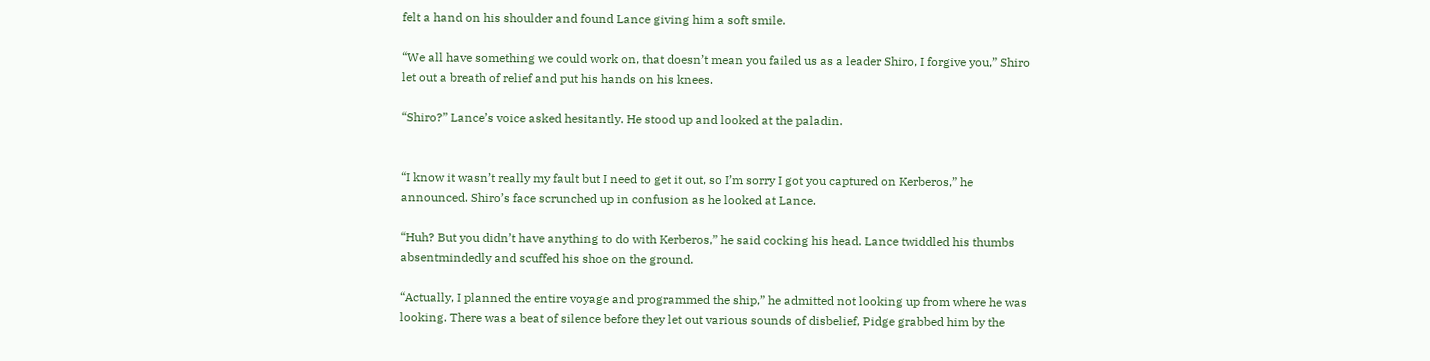felt a hand on his shoulder and found Lance giving him a soft smile.

“We all have something we could work on, that doesn’t mean you failed us as a leader Shiro, I forgive you,” Shiro let out a breath of relief and put his hands on his knees.

“Shiro?” Lance’s voice asked hesitantly. He stood up and looked at the paladin.


“I know it wasn’t really my fault but I need to get it out, so I’m sorry I got you captured on Kerberos,” he announced. Shiro’s face scrunched up in confusion as he looked at Lance.

“Huh? But you didn’t have anything to do with Kerberos,” he said cocking his head. Lance twiddled his thumbs absentmindedly and scuffed his shoe on the ground.

“Actually, I planned the entire voyage and programmed the ship,” he admitted not looking up from where he was looking. There was a beat of silence before they let out various sounds of disbelief, Pidge grabbed him by the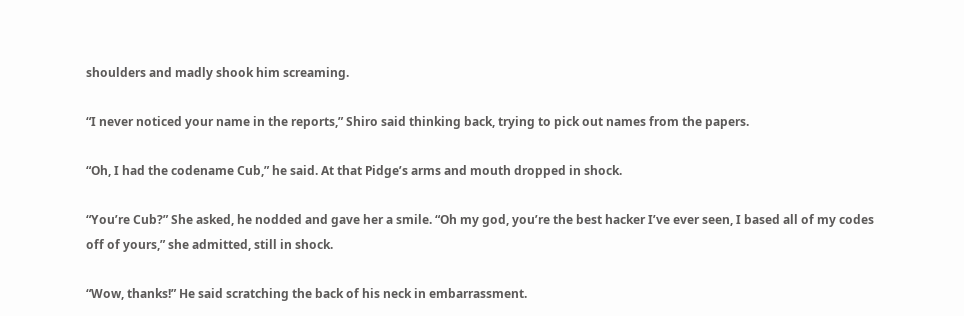shoulders and madly shook him screaming.

“I never noticed your name in the reports,” Shiro said thinking back, trying to pick out names from the papers.

“Oh, I had the codename Cub,” he said. At that Pidge’s arms and mouth dropped in shock.

“You’re Cub?” She asked, he nodded and gave her a smile. “Oh my god, you’re the best hacker I’ve ever seen, I based all of my codes off of yours,” she admitted, still in shock.

“Wow, thanks!” He said scratching the back of his neck in embarrassment.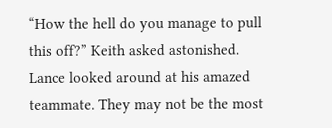“How the hell do you manage to pull this off?” Keith asked astonished. Lance looked around at his amazed teammate. They may not be the most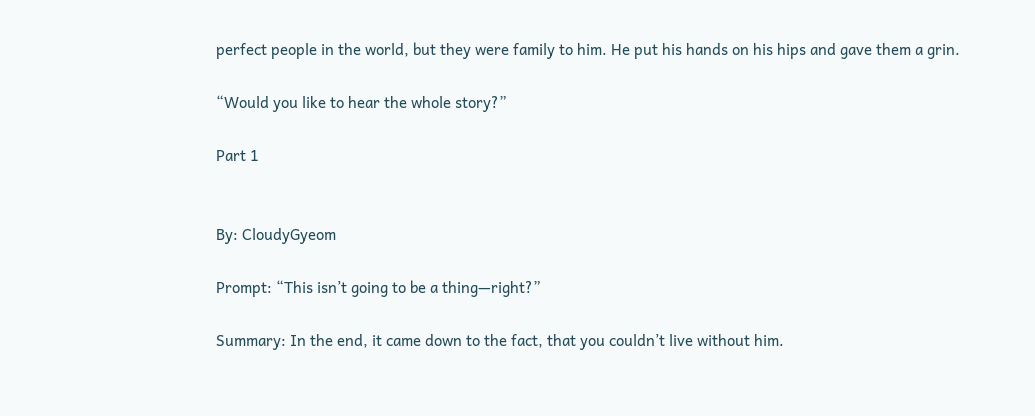perfect people in the world, but they were family to him. He put his hands on his hips and gave them a grin.

“Would you like to hear the whole story?”

Part 1


By: CloudyGyeom

Prompt: “This isn’t going to be a thing—right?”

Summary: In the end, it came down to the fact, that you couldn’t live without him.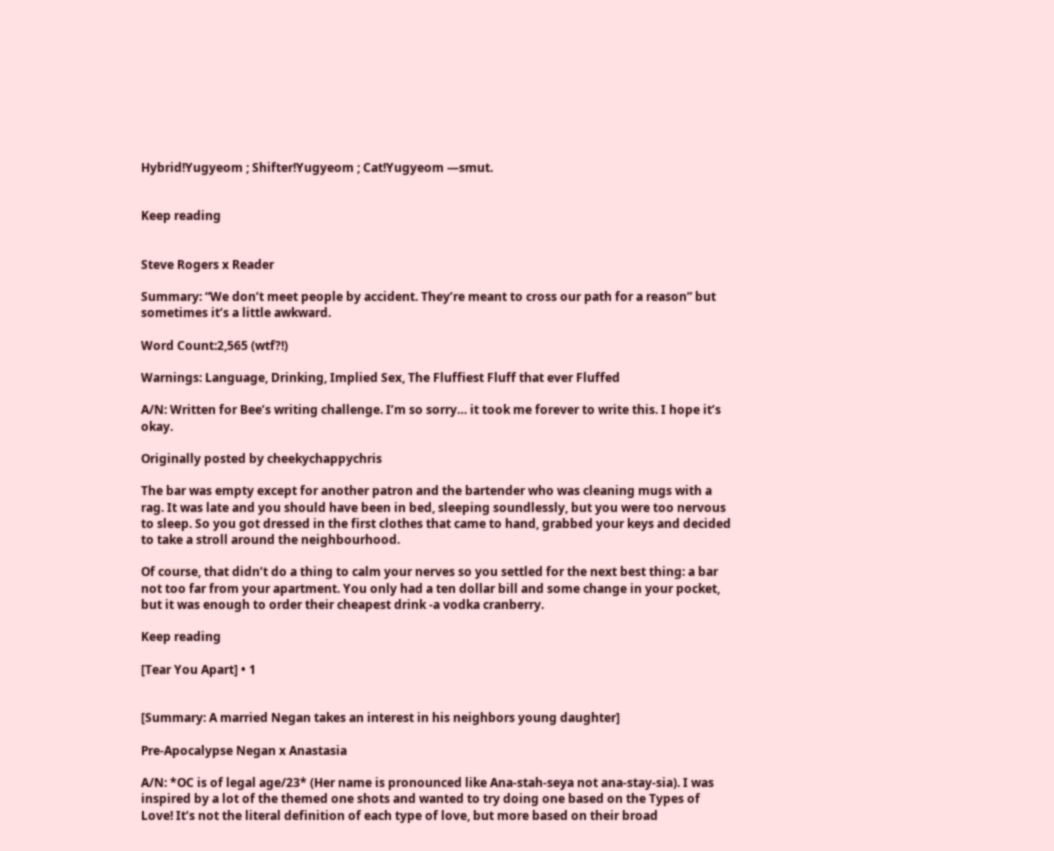Hybrid!Yugyeom ; Shifter!Yugyeom ; Cat!Yugyeom —smut.


Keep reading


Steve Rogers x Reader

Summary: “We don’t meet people by accident. They’re meant to cross our path for a reason” but sometimes it’s a little awkward.

Word Count:2,565 (wtf?!)

Warnings: Language, Drinking, Implied Sex, The Fluffiest Fluff that ever Fluffed

A/N: Written for Bee’s writing challenge. I’m so sorry… it took me forever to write this. I hope it’s okay.

Originally posted by cheekychappychris

The bar was empty except for another patron and the bartender who was cleaning mugs with a rag. It was late and you should have been in bed, sleeping soundlessly, but you were too nervous to sleep. So you got dressed in the first clothes that came to hand, grabbed your keys and decided to take a stroll around the neighbourhood.

Of course, that didn’t do a thing to calm your nerves so you settled for the next best thing: a bar not too far from your apartment. You only had a ten dollar bill and some change in your pocket, but it was enough to order their cheapest drink -a vodka cranberry.

Keep reading

[Tear You Apart] • 1


[Summary: A married Negan takes an interest in his neighbors young daughter]

Pre-Apocalypse Negan x Anastasia

A/N: *OC is of legal age/23* (Her name is pronounced like Ana-stah-seya not ana-stay-sia). I was inspired by a lot of the themed one shots and wanted to try doing one based on the Types of Love! It’s not the literal definition of each type of love, but more based on their broad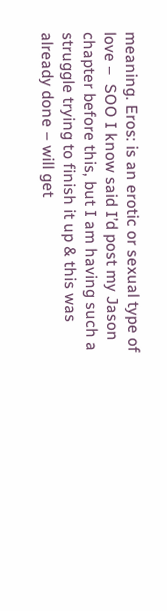meaning. Eros: is an erotic or sexual type of love –  SOO I know said I’d post my Jason chapter before this, but I am having such a struggle trying to finish it up & this was already done – will get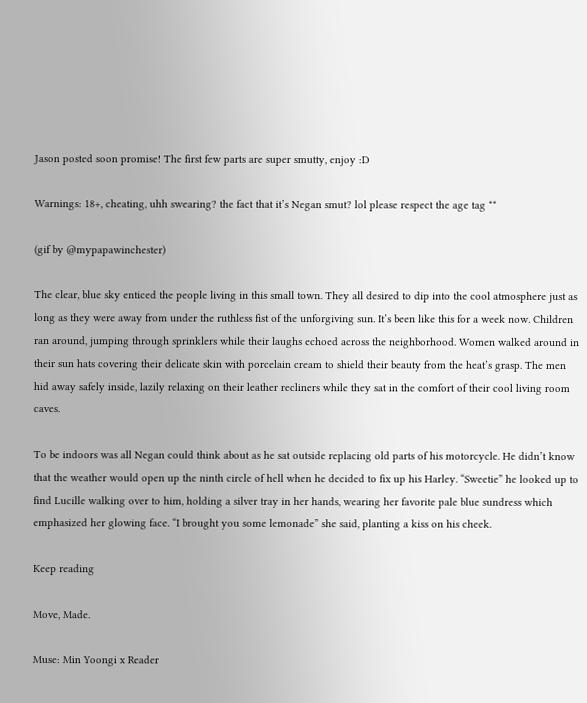Jason posted soon promise! The first few parts are super smutty, enjoy :D

Warnings: 18+, cheating, uhh swearing? the fact that it’s Negan smut? lol please respect the age tag **

(gif by @mypapawinchester)

The clear, blue sky enticed the people living in this small town. They all desired to dip into the cool atmosphere just as long as they were away from under the ruthless fist of the unforgiving sun. It’s been like this for a week now. Children ran around, jumping through sprinklers while their laughs echoed across the neighborhood. Women walked around in their sun hats covering their delicate skin with porcelain cream to shield their beauty from the heat’s grasp. The men hid away safely inside, lazily relaxing on their leather recliners while they sat in the comfort of their cool living room caves.

To be indoors was all Negan could think about as he sat outside replacing old parts of his motorcycle. He didn’t know that the weather would open up the ninth circle of hell when he decided to fix up his Harley. “Sweetie” he looked up to find Lucille walking over to him, holding a silver tray in her hands, wearing her favorite pale blue sundress which emphasized her glowing face. “I brought you some lemonade” she said, planting a kiss on his cheek.

Keep reading

Move, Made.

Muse: Min Yoongi x Reader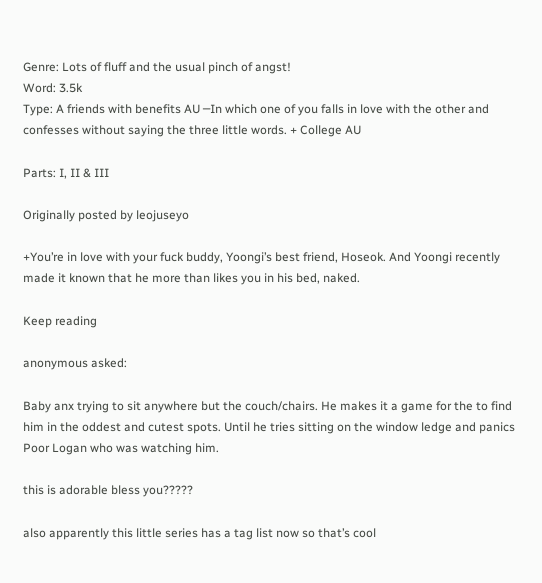Genre: Lots of fluff and the usual pinch of angst!
Word: 3.5k
Type: A friends with benefits AU ─In which one of you falls in love with the other and confesses without saying the three little words. + College AU

Parts: I, II & III

Originally posted by leojuseyo

+You’re in love with your fuck buddy, Yoongi’s best friend, Hoseok. And Yoongi recently made it known that he more than likes you in his bed, naked.

Keep reading

anonymous asked:

Baby anx trying to sit anywhere but the couch/chairs. He makes it a game for the to find him in the oddest and cutest spots. Until he tries sitting on the window ledge and panics Poor Logan who was watching him.

this is adorable bless you?????

also apparently this little series has a tag list now so that’s cool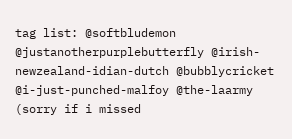tag list: @softbludemon @justanotherpurplebutterfly @irish-newzealand-idian-dutch @bubblycricket @i-just-punched-malfoy @the-laarmy (sorry if i missed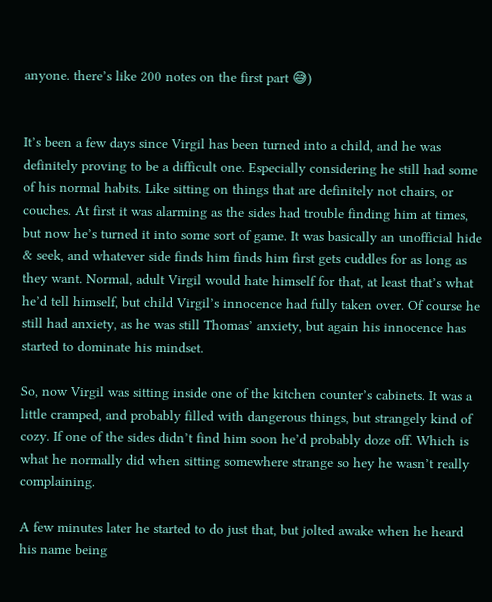anyone. there’s like 200 notes on the first part 😅)


It’s been a few days since Virgil has been turned into a child, and he was definitely proving to be a difficult one. Especially considering he still had some of his normal habits. Like sitting on things that are definitely not chairs, or couches. At first it was alarming as the sides had trouble finding him at times, but now he’s turned it into some sort of game. It was basically an unofficial hide & seek, and whatever side finds him finds him first gets cuddles for as long as they want. Normal, adult Virgil would hate himself for that, at least that’s what he’d tell himself, but child Virgil’s innocence had fully taken over. Of course he still had anxiety, as he was still Thomas’ anxiety, but again his innocence has started to dominate his mindset.

So, now Virgil was sitting inside one of the kitchen counter’s cabinets. It was a little cramped, and probably filled with dangerous things, but strangely kind of cozy. If one of the sides didn’t find him soon he’d probably doze off. Which is what he normally did when sitting somewhere strange so hey he wasn’t really complaining.

A few minutes later he started to do just that, but jolted awake when he heard his name being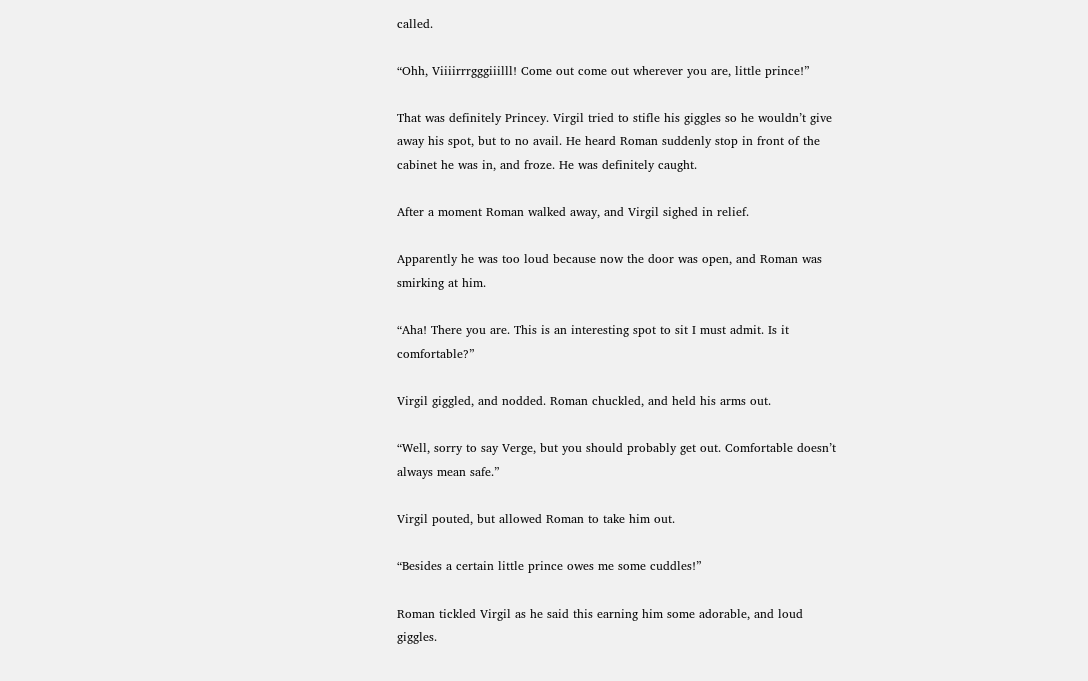called.

“Ohh, Viiiirrrgggiiilll! Come out come out wherever you are, little prince!”

That was definitely Princey. Virgil tried to stifle his giggles so he wouldn’t give away his spot, but to no avail. He heard Roman suddenly stop in front of the cabinet he was in, and froze. He was definitely caught.

After a moment Roman walked away, and Virgil sighed in relief.

Apparently he was too loud because now the door was open, and Roman was smirking at him.

“Aha! There you are. This is an interesting spot to sit I must admit. Is it comfortable?”

Virgil giggled, and nodded. Roman chuckled, and held his arms out.

“Well, sorry to say Verge, but you should probably get out. Comfortable doesn’t always mean safe.”

Virgil pouted, but allowed Roman to take him out.

“Besides a certain little prince owes me some cuddles!”

Roman tickled Virgil as he said this earning him some adorable, and loud giggles.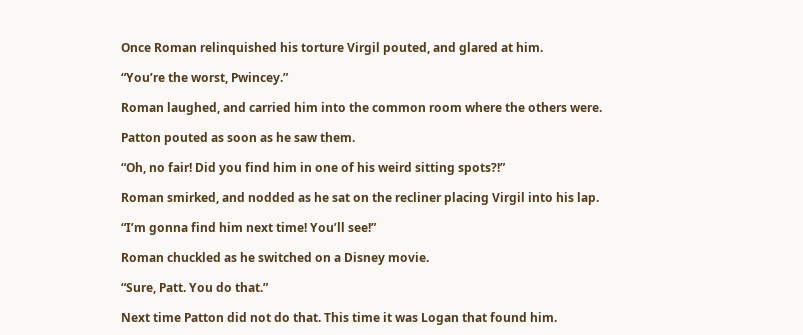Once Roman relinquished his torture Virgil pouted, and glared at him.

“You’re the worst, Pwincey.”

Roman laughed, and carried him into the common room where the others were.

Patton pouted as soon as he saw them.

“Oh, no fair! Did you find him in one of his weird sitting spots?!”

Roman smirked, and nodded as he sat on the recliner placing Virgil into his lap.

“I’m gonna find him next time! You’ll see!”

Roman chuckled as he switched on a Disney movie.

“Sure, Patt. You do that.”

Next time Patton did not do that. This time it was Logan that found him.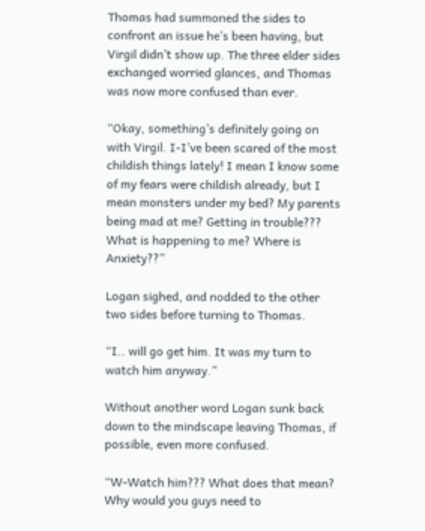Thomas had summoned the sides to confront an issue he’s been having, but Virgil didn’t show up. The three elder sides exchanged worried glances, and Thomas was now more confused than ever.

“Okay, something’s definitely going on with Virgil. I-I’ve been scared of the most childish things lately! I mean I know some of my fears were childish already, but I mean monsters under my bed? My parents being mad at me? Getting in trouble??? What is happening to me? Where is Anxiety??”

Logan sighed, and nodded to the other two sides before turning to Thomas.

“I.. will go get him. It was my turn to watch him anyway.”

Without another word Logan sunk back down to the mindscape leaving Thomas, if possible, even more confused.

“W-Watch him??? What does that mean? Why would you guys need to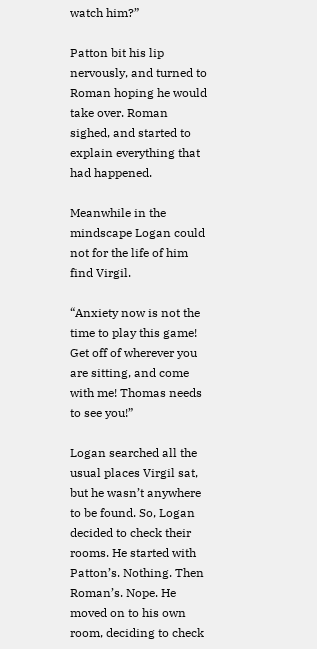watch him?”

Patton bit his lip nervously, and turned to Roman hoping he would take over. Roman sighed, and started to explain everything that had happened.

Meanwhile in the mindscape Logan could not for the life of him find Virgil.

“Anxiety now is not the time to play this game! Get off of wherever you are sitting, and come with me! Thomas needs to see you!”

Logan searched all the usual places Virgil sat, but he wasn’t anywhere to be found. So, Logan decided to check their rooms. He started with Patton’s. Nothing. Then Roman’s. Nope. He moved on to his own room, deciding to check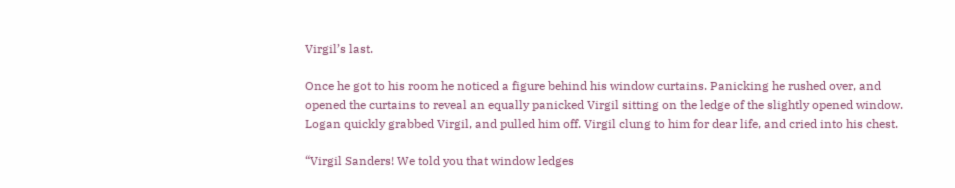Virgil’s last.

Once he got to his room he noticed a figure behind his window curtains. Panicking he rushed over, and opened the curtains to reveal an equally panicked Virgil sitting on the ledge of the slightly opened window. Logan quickly grabbed Virgil, and pulled him off. Virgil clung to him for dear life, and cried into his chest.

“Virgil Sanders! We told you that window ledges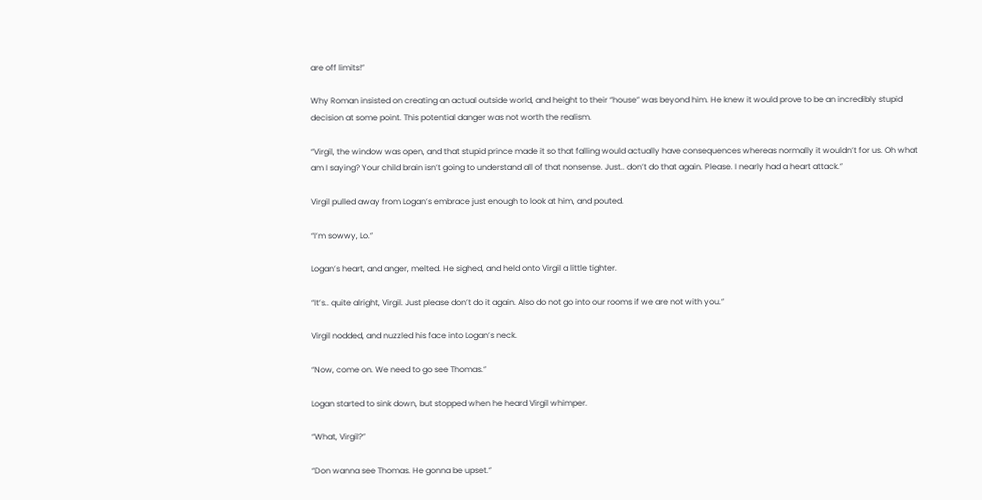are off limits!”

Why Roman insisted on creating an actual outside world, and height to their “house” was beyond him. He knew it would prove to be an incredibly stupid decision at some point. This potential danger was not worth the realism.

“Virgil, the window was open, and that stupid prince made it so that falling would actually have consequences whereas normally it wouldn’t for us. Oh what am I saying? Your child brain isn’t going to understand all of that nonsense. Just.. don’t do that again. Please. I nearly had a heart attack.”

Virgil pulled away from Logan’s embrace just enough to look at him, and pouted.

“I’m sowwy, Lo.”

Logan’s heart, and anger, melted. He sighed, and held onto Virgil a little tighter.

“It’s.. quite alright, Virgil. Just please don’t do it again. Also do not go into our rooms if we are not with you.”

Virgil nodded, and nuzzled his face into Logan’s neck.

“Now, come on. We need to go see Thomas.”

Logan started to sink down, but stopped when he heard Virgil whimper.

“What, Virgil?”

“Don wanna see Thomas. He gonna be upset.”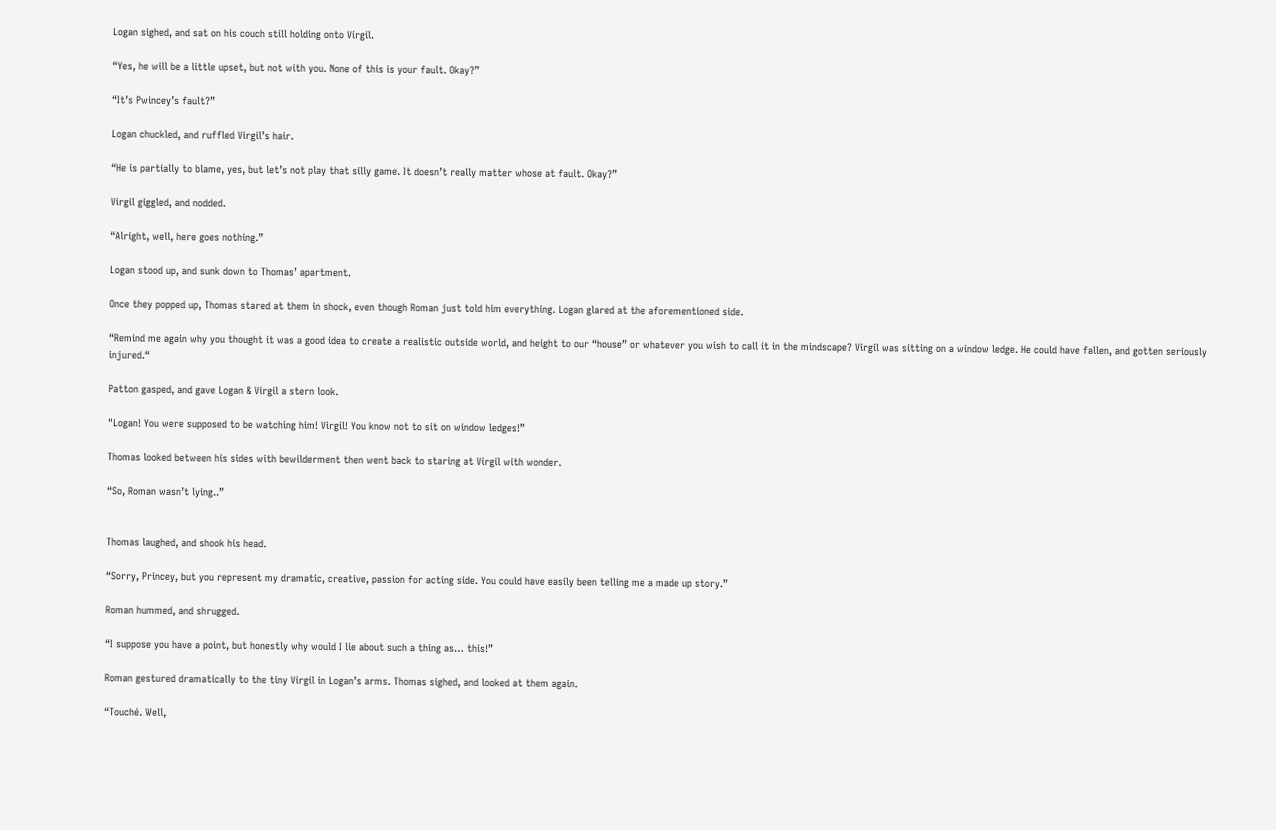Logan sighed, and sat on his couch still holding onto Virgil.

“Yes, he will be a little upset, but not with you. None of this is your fault. Okay?”

“It’s Pwincey’s fault?”

Logan chuckled, and ruffled Virgil’s hair.

“He is partially to blame, yes, but let’s not play that silly game. It doesn’t really matter whose at fault. Okay?”

Virgil giggled, and nodded.

“Alright, well, here goes nothing.”

Logan stood up, and sunk down to Thomas’ apartment.

Once they popped up, Thomas stared at them in shock, even though Roman just told him everything. Logan glared at the aforementioned side.

“Remind me again why you thought it was a good idea to create a realistic outside world, and height to our “house” or whatever you wish to call it in the mindscape? Virgil was sitting on a window ledge. He could have fallen, and gotten seriously injured.“

Patton gasped, and gave Logan & Virgil a stern look.

"Logan! You were supposed to be watching him! Virgil! You know not to sit on window ledges!”

Thomas looked between his sides with bewilderment then went back to staring at Virgil with wonder.

“So, Roman wasn’t lying..”


Thomas laughed, and shook his head.

“Sorry, Princey, but you represent my dramatic, creative, passion for acting side. You could have easily been telling me a made up story.”

Roman hummed, and shrugged.

“I suppose you have a point, but honestly why would I lie about such a thing as… this!”

Roman gestured dramatically to the tiny Virgil in Logan’s arms. Thomas sighed, and looked at them again.

“Touché. Well,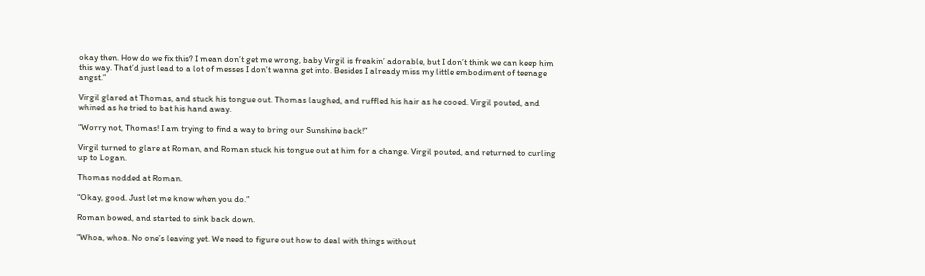okay then. How do we fix this? I mean don’t get me wrong, baby Virgil is freakin’ adorable, but I don’t think we can keep him this way. That’d just lead to a lot of messes I don’t wanna get into. Besides I already miss my little embodiment of teenage angst.”

Virgil glared at Thomas, and stuck his tongue out. Thomas laughed, and ruffled his hair as he cooed. Virgil pouted, and whined as he tried to bat his hand away.

“Worry not, Thomas! I am trying to find a way to bring our Sunshine back!”

Virgil turned to glare at Roman, and Roman stuck his tongue out at him for a change. Virgil pouted, and returned to curling up to Logan.

Thomas nodded at Roman.

“Okay, good. Just let me know when you do.”

Roman bowed, and started to sink back down.

“Whoa, whoa. No one’s leaving yet. We need to figure out how to deal with things without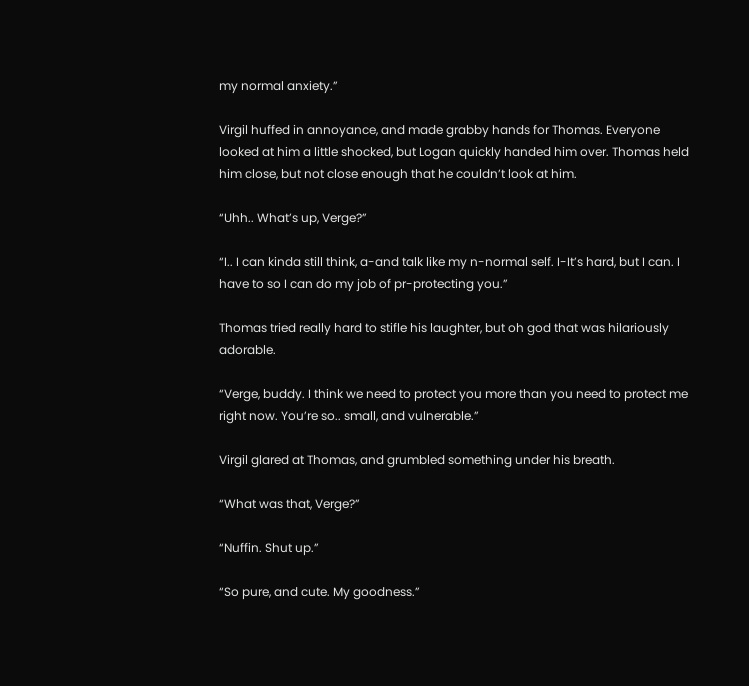my normal anxiety.”

Virgil huffed in annoyance, and made grabby hands for Thomas. Everyone looked at him a little shocked, but Logan quickly handed him over. Thomas held him close, but not close enough that he couldn’t look at him.

“Uhh.. What’s up, Verge?”

“I.. I can kinda still think, a-and talk like my n-normal self. I-It’s hard, but I can. I have to so I can do my job of pr-protecting you.”

Thomas tried really hard to stifle his laughter, but oh god that was hilariously adorable.

“Verge, buddy. I think we need to protect you more than you need to protect me right now. You’re so.. small, and vulnerable.”

Virgil glared at Thomas, and grumbled something under his breath.

“What was that, Verge?”

“Nuffin. Shut up.”

“So pure, and cute. My goodness.”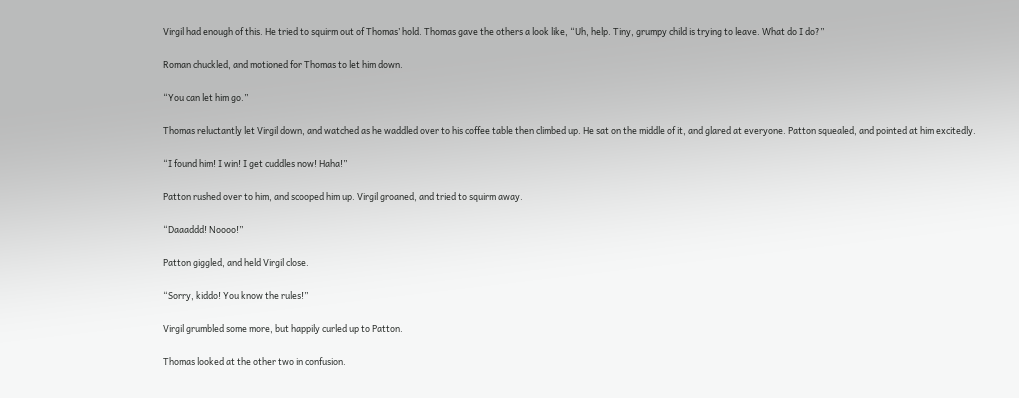Virgil had enough of this. He tried to squirm out of Thomas’ hold. Thomas gave the others a look like, “Uh, help. Tiny, grumpy child is trying to leave. What do I do?”

Roman chuckled, and motioned for Thomas to let him down.

“You can let him go.”

Thomas reluctantly let Virgil down, and watched as he waddled over to his coffee table then climbed up. He sat on the middle of it, and glared at everyone. Patton squealed, and pointed at him excitedly.

“I found him! I win! I get cuddles now! Haha!”

Patton rushed over to him, and scooped him up. Virgil groaned, and tried to squirm away.

“Daaaddd! Noooo!”

Patton giggled, and held Virgil close.

“Sorry, kiddo! You know the rules!”

Virgil grumbled some more, but happily curled up to Patton.

Thomas looked at the other two in confusion.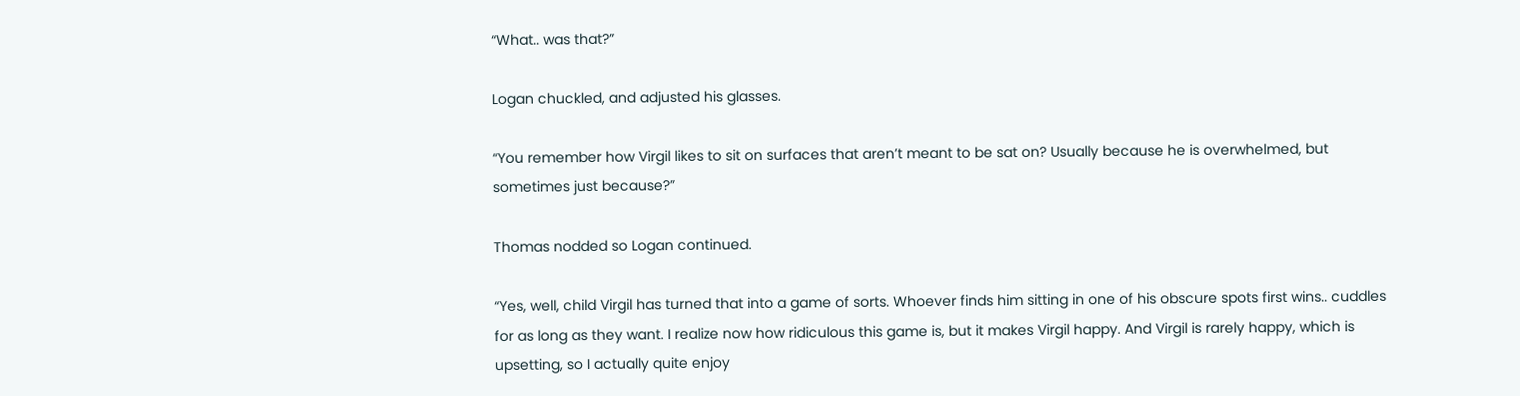“What.. was that?”

Logan chuckled, and adjusted his glasses.

“You remember how Virgil likes to sit on surfaces that aren’t meant to be sat on? Usually because he is overwhelmed, but sometimes just because?”

Thomas nodded so Logan continued.

“Yes, well, child Virgil has turned that into a game of sorts. Whoever finds him sitting in one of his obscure spots first wins.. cuddles for as long as they want. I realize now how ridiculous this game is, but it makes Virgil happy. And Virgil is rarely happy, which is upsetting, so I actually quite enjoy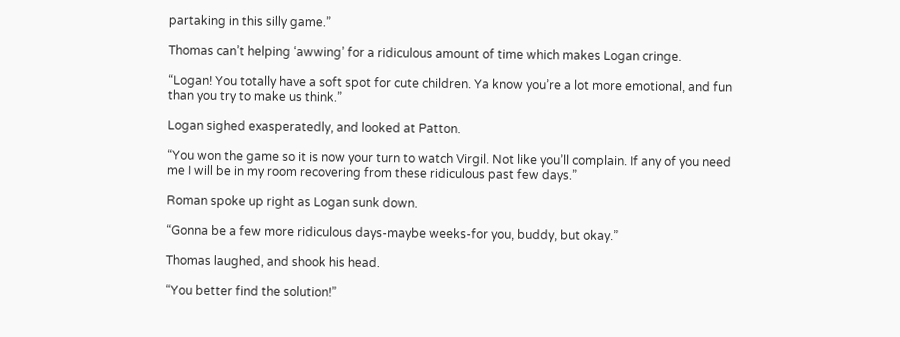partaking in this silly game.”

Thomas can’t helping ‘awwing’ for a ridiculous amount of time which makes Logan cringe.

“Logan! You totally have a soft spot for cute children. Ya know you’re a lot more emotional, and fun than you try to make us think.”

Logan sighed exasperatedly, and looked at Patton.

“You won the game so it is now your turn to watch Virgil. Not like you’ll complain. If any of you need me I will be in my room recovering from these ridiculous past few days.”

Roman spoke up right as Logan sunk down.

“Gonna be a few more ridiculous days-maybe weeks-for you, buddy, but okay.”

Thomas laughed, and shook his head.

“You better find the solution!”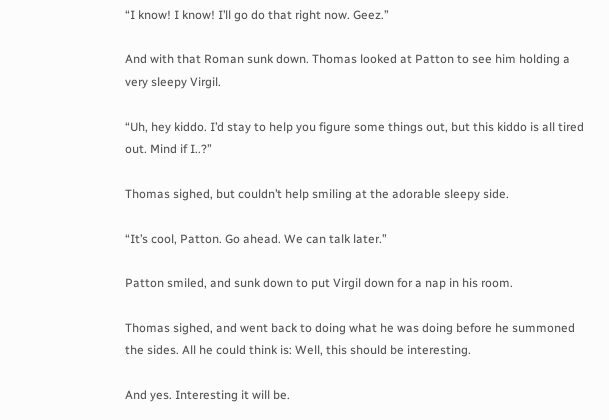“I know! I know! I’ll go do that right now. Geez.”

And with that Roman sunk down. Thomas looked at Patton to see him holding a very sleepy Virgil.

“Uh, hey kiddo. I’d stay to help you figure some things out, but this kiddo is all tired out. Mind if I..?”

Thomas sighed, but couldn’t help smiling at the adorable sleepy side.

“It’s cool, Patton. Go ahead. We can talk later.”

Patton smiled, and sunk down to put Virgil down for a nap in his room.

Thomas sighed, and went back to doing what he was doing before he summoned the sides. All he could think is: Well, this should be interesting.

And yes. Interesting it will be.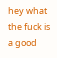hey what the fuck is a good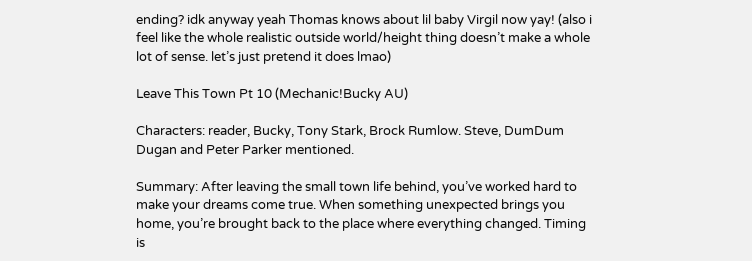ending? idk anyway yeah Thomas knows about lil baby Virgil now yay! (also i feel like the whole realistic outside world/height thing doesn’t make a whole lot of sense. let’s just pretend it does lmao)

Leave This Town Pt 10 (Mechanic!Bucky AU)

Characters: reader, Bucky, Tony Stark, Brock Rumlow. Steve, DumDum Dugan and Peter Parker mentioned.

Summary: After leaving the small town life behind, you’ve worked hard to make your dreams come true. When something unexpected brings you home, you’re brought back to the place where everything changed. Timing is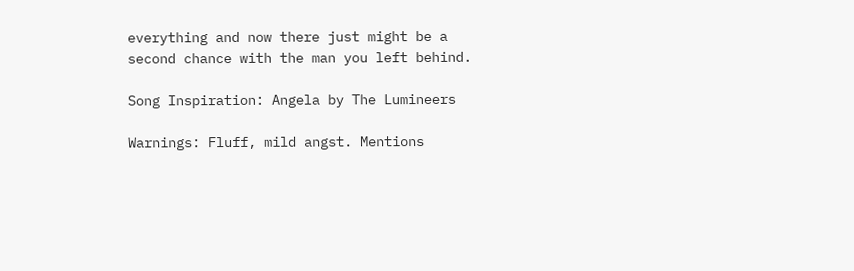everything and now there just might be a second chance with the man you left behind.

Song Inspiration: Angela by The Lumineers

Warnings: Fluff, mild angst. Mentions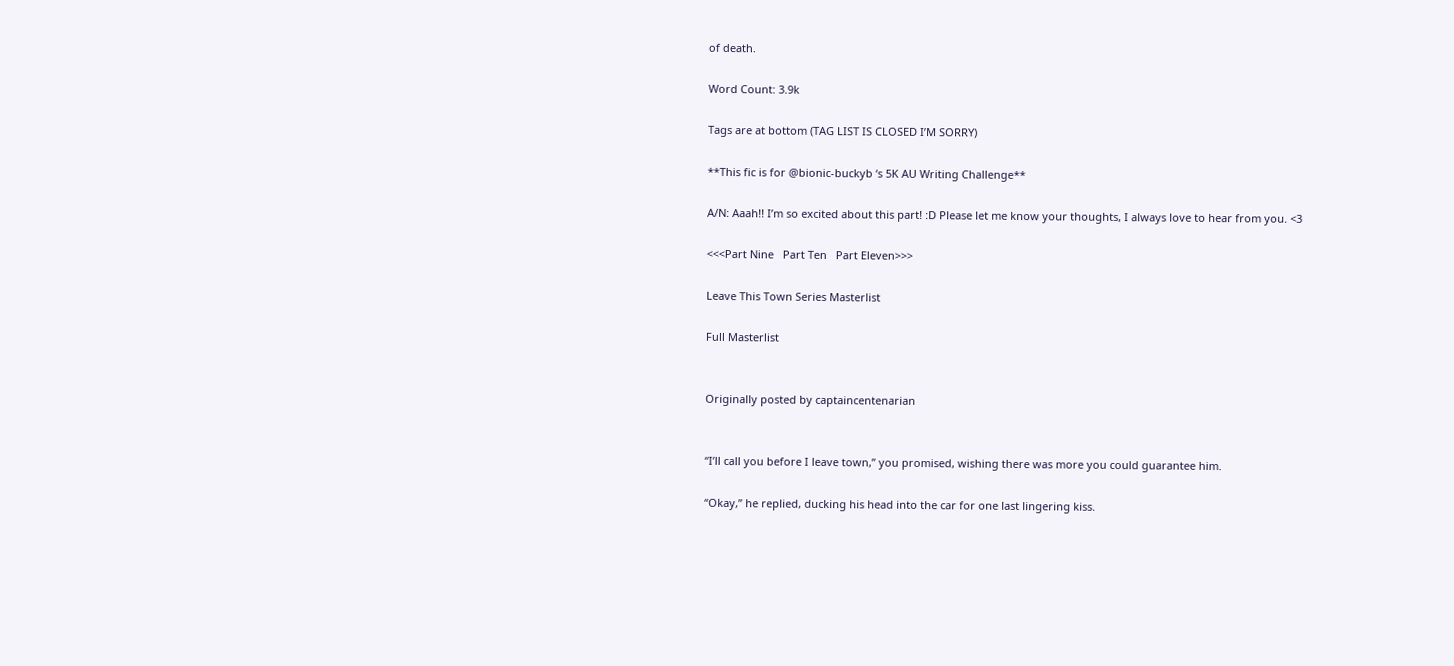of death.

Word Count: 3.9k

Tags are at bottom (TAG LIST IS CLOSED I’M SORRY)

**This fic is for @bionic-buckyb ‘s 5K AU Writing Challenge**

A/N: Aaah!! I’m so excited about this part! :D Please let me know your thoughts, I always love to hear from you. <3

<<<Part Nine   Part Ten   Part Eleven>>>

Leave This Town Series Masterlist

Full Masterlist


Originally posted by captaincentenarian


“I’ll call you before I leave town,” you promised, wishing there was more you could guarantee him.

“Okay,” he replied, ducking his head into the car for one last lingering kiss.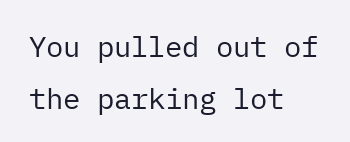You pulled out of the parking lot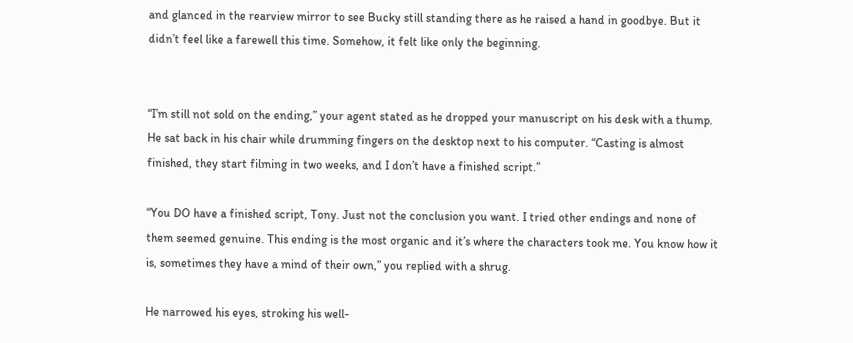and glanced in the rearview mirror to see Bucky still standing there as he raised a hand in goodbye. But it didn’t feel like a farewell this time. Somehow, it felt like only the beginning.


“I’m still not sold on the ending,” your agent stated as he dropped your manuscript on his desk with a thump. He sat back in his chair while drumming fingers on the desktop next to his computer. “Casting is almost finished, they start filming in two weeks, and I don’t have a finished script.”

“You DO have a finished script, Tony. Just not the conclusion you want. I tried other endings and none of them seemed genuine. This ending is the most organic and it’s where the characters took me. You know how it is, sometimes they have a mind of their own,” you replied with a shrug.

He narrowed his eyes, stroking his well-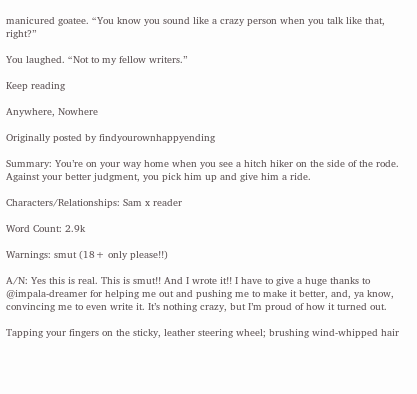manicured goatee. “You know you sound like a crazy person when you talk like that, right?”

You laughed. “Not to my fellow writers.”

Keep reading

Anywhere, Nowhere

Originally posted by findyourownhappyending

Summary: You’re on your way home when you see a hitch hiker on the side of the rode. Against your better judgment, you pick him up and give him a ride.

Characters/Relationships: Sam x reader

Word Count: 2.9k

Warnings: smut (18+ only please!!)

A/N: Yes this is real. This is smut!! And I wrote it!! I have to give a huge thanks to @impala-dreamer for helping me out and pushing me to make it better, and, ya know, convincing me to even write it. It’s nothing crazy, but I’m proud of how it turned out.

Tapping your fingers on the sticky, leather steering wheel; brushing wind-whipped hair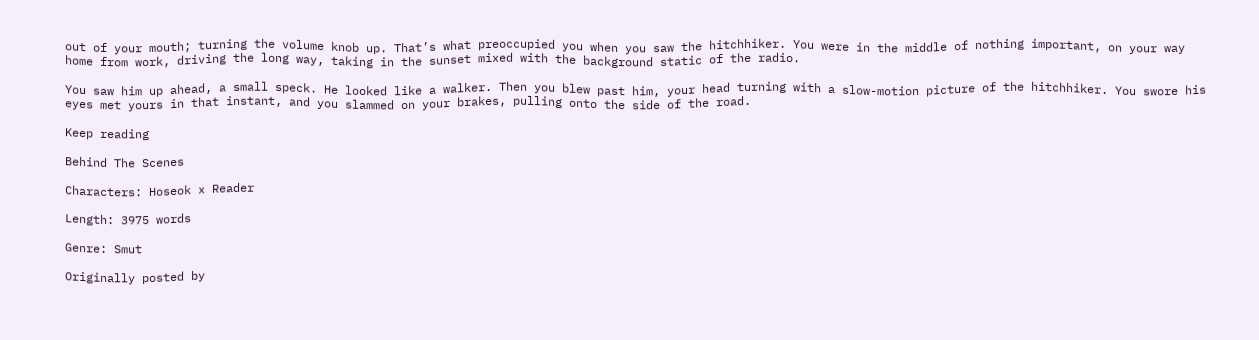out of your mouth; turning the volume knob up. That’s what preoccupied you when you saw the hitchhiker. You were in the middle of nothing important, on your way home from work, driving the long way, taking in the sunset mixed with the background static of the radio.

You saw him up ahead, a small speck. He looked like a walker. Then you blew past him, your head turning with a slow-motion picture of the hitchhiker. You swore his eyes met yours in that instant, and you slammed on your brakes, pulling onto the side of the road.

Keep reading

Behind The Scenes

Characters: Hoseok x Reader

Length: 3975 words

Genre: Smut

Originally posted by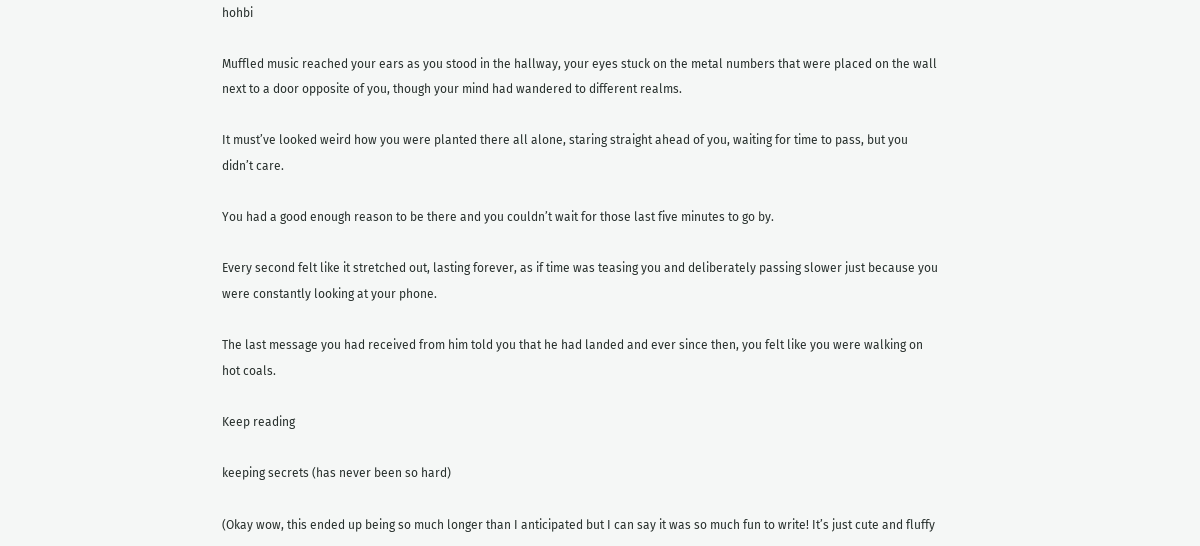hohbi

Muffled music reached your ears as you stood in the hallway, your eyes stuck on the metal numbers that were placed on the wall next to a door opposite of you, though your mind had wandered to different realms.

It must’ve looked weird how you were planted there all alone, staring straight ahead of you, waiting for time to pass, but you didn’t care.

You had a good enough reason to be there and you couldn’t wait for those last five minutes to go by.

Every second felt like it stretched out, lasting forever, as if time was teasing you and deliberately passing slower just because you were constantly looking at your phone.

The last message you had received from him told you that he had landed and ever since then, you felt like you were walking on hot coals.

Keep reading

keeping secrets (has never been so hard)

(Okay wow, this ended up being so much longer than I anticipated but I can say it was so much fun to write! It’s just cute and fluffy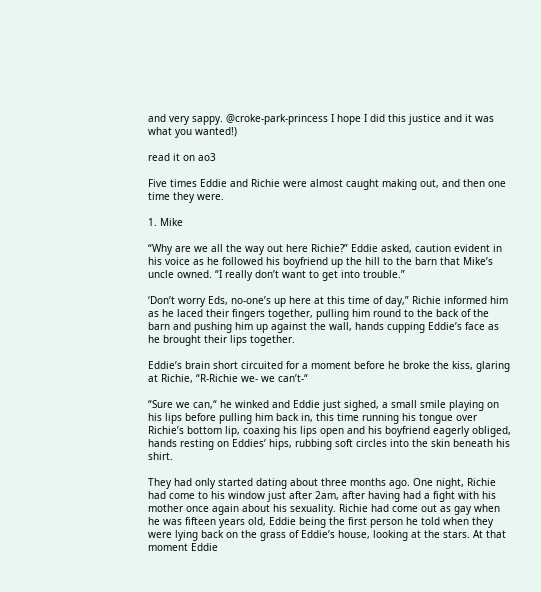and very sappy. @croke-park-princess I hope I did this justice and it was what you wanted!)

read it on ao3

Five times Eddie and Richie were almost caught making out, and then one time they were.

1. Mike

“Why are we all the way out here Richie?” Eddie asked, caution evident in his voice as he followed his boyfriend up the hill to the barn that Mike’s uncle owned. “I really don’t want to get into trouble.”

‘Don’t worry Eds, no-one’s up here at this time of day,” Richie informed him as he laced their fingers together, pulling him round to the back of the barn and pushing him up against the wall, hands cupping Eddie’s face as he brought their lips together.

Eddie’s brain short circuited for a moment before he broke the kiss, glaring at Richie, “R-Richie we- we can’t-“

“Sure we can,“ he winked and Eddie just sighed, a small smile playing on his lips before pulling him back in, this time running his tongue over Richie’s bottom lip, coaxing his lips open and his boyfriend eagerly obliged, hands resting on Eddies’ hips, rubbing soft circles into the skin beneath his shirt.

They had only started dating about three months ago. One night, Richie had come to his window just after 2am, after having had a fight with his mother once again about his sexuality. Richie had come out as gay when he was fifteen years old, Eddie being the first person he told when they were lying back on the grass of Eddie’s house, looking at the stars. At that moment Eddie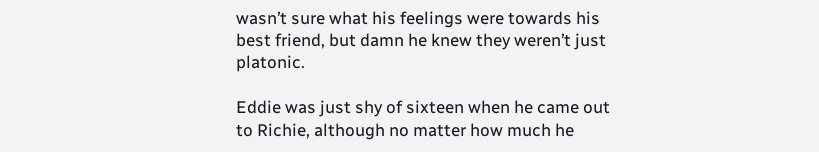wasn’t sure what his feelings were towards his best friend, but damn he knew they weren’t just platonic.

Eddie was just shy of sixteen when he came out to Richie, although no matter how much he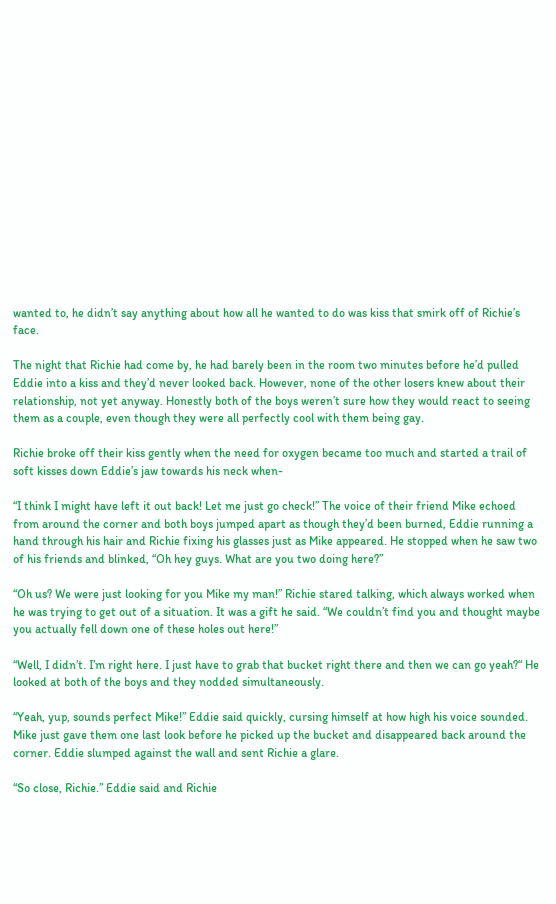wanted to, he didn’t say anything about how all he wanted to do was kiss that smirk off of Richie’s face.

The night that Richie had come by, he had barely been in the room two minutes before he’d pulled Eddie into a kiss and they’d never looked back. However, none of the other losers knew about their relationship, not yet anyway. Honestly both of the boys weren’t sure how they would react to seeing them as a couple, even though they were all perfectly cool with them being gay.

Richie broke off their kiss gently when the need for oxygen became too much and started a trail of soft kisses down Eddie’s jaw towards his neck when-

“I think I might have left it out back! Let me just go check!” The voice of their friend Mike echoed from around the corner and both boys jumped apart as though they’d been burned, Eddie running a hand through his hair and Richie fixing his glasses just as Mike appeared. He stopped when he saw two of his friends and blinked, “Oh hey guys. What are you two doing here?”

“Oh us? We were just looking for you Mike my man!” Richie stared talking, which always worked when he was trying to get out of a situation. It was a gift he said. “We couldn’t find you and thought maybe you actually fell down one of these holes out here!”

“Well, I didn’t. I’m right here. I just have to grab that bucket right there and then we can go yeah?“ He looked at both of the boys and they nodded simultaneously.

“Yeah, yup, sounds perfect Mike!” Eddie said quickly, cursing himself at how high his voice sounded. Mike just gave them one last look before he picked up the bucket and disappeared back around the corner. Eddie slumped against the wall and sent Richie a glare.

“So close, Richie.” Eddie said and Richie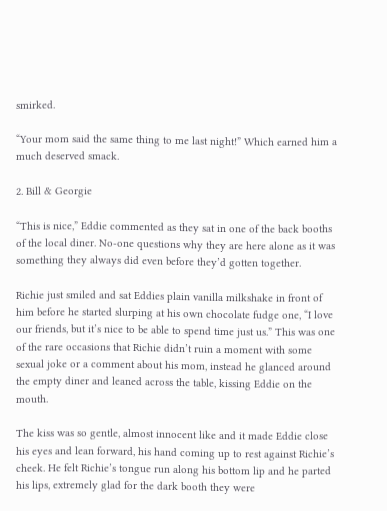smirked.

“Your mom said the same thing to me last night!” Which earned him a much deserved smack.

2. Bill & Georgie

“This is nice,” Eddie commented as they sat in one of the back booths of the local diner. No-one questions why they are here alone as it was something they always did even before they’d gotten together.

Richie just smiled and sat Eddies plain vanilla milkshake in front of him before he started slurping at his own chocolate fudge one, “I love our friends, but it’s nice to be able to spend time just us.” This was one of the rare occasions that Richie didn’t ruin a moment with some sexual joke or a comment about his mom, instead he glanced around the empty diner and leaned across the table, kissing Eddie on the mouth.

The kiss was so gentle, almost innocent like and it made Eddie close his eyes and lean forward, his hand coming up to rest against Richie’s cheek. He felt Richie’s tongue run along his bottom lip and he parted his lips, extremely glad for the dark booth they were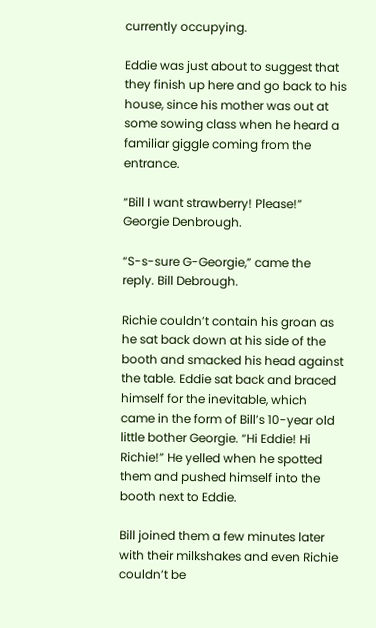currently occupying.

Eddie was just about to suggest that they finish up here and go back to his house, since his mother was out at some sowing class when he heard a familiar giggle coming from the entrance.

“Bill I want strawberry! Please!” Georgie Denbrough.

“S-s-sure G-Georgie,” came the reply. Bill Debrough.

Richie couldn’t contain his groan as he sat back down at his side of the booth and smacked his head against the table. Eddie sat back and braced himself for the inevitable, which came in the form of Bill’s 10-year old little bother Georgie. “Hi Eddie! Hi Richie!” He yelled when he spotted them and pushed himself into the booth next to Eddie.

Bill joined them a few minutes later with their milkshakes and even Richie couldn’t be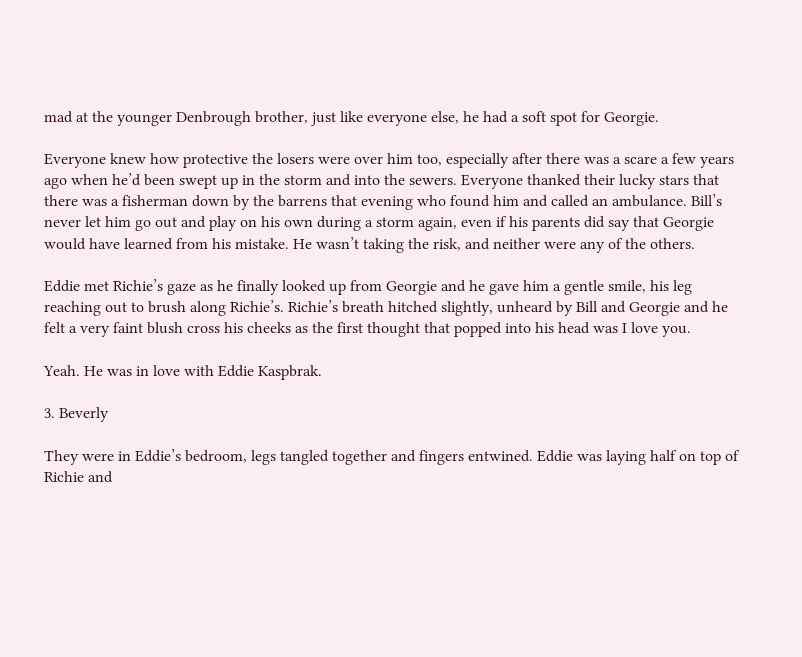mad at the younger Denbrough brother, just like everyone else, he had a soft spot for Georgie.

Everyone knew how protective the losers were over him too, especially after there was a scare a few years ago when he’d been swept up in the storm and into the sewers. Everyone thanked their lucky stars that there was a fisherman down by the barrens that evening who found him and called an ambulance. Bill’s never let him go out and play on his own during a storm again, even if his parents did say that Georgie would have learned from his mistake. He wasn’t taking the risk, and neither were any of the others.

Eddie met Richie’s gaze as he finally looked up from Georgie and he gave him a gentle smile, his leg reaching out to brush along Richie’s. Richie’s breath hitched slightly, unheard by Bill and Georgie and he felt a very faint blush cross his cheeks as the first thought that popped into his head was I love you.

Yeah. He was in love with Eddie Kaspbrak.

3. Beverly

They were in Eddie’s bedroom, legs tangled together and fingers entwined. Eddie was laying half on top of Richie and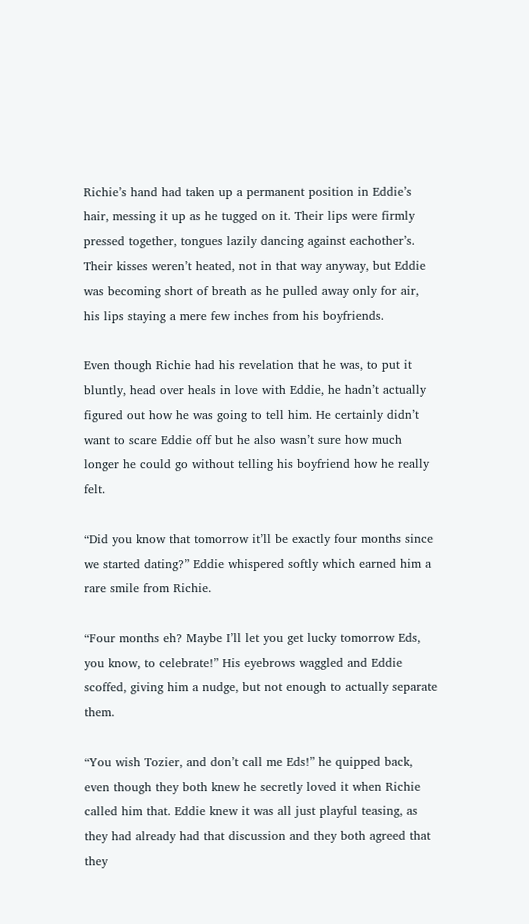Richie’s hand had taken up a permanent position in Eddie’s hair, messing it up as he tugged on it. Their lips were firmly pressed together, tongues lazily dancing against eachother’s. Their kisses weren’t heated, not in that way anyway, but Eddie was becoming short of breath as he pulled away only for air, his lips staying a mere few inches from his boyfriends.

Even though Richie had his revelation that he was, to put it bluntly, head over heals in love with Eddie, he hadn’t actually figured out how he was going to tell him. He certainly didn’t want to scare Eddie off but he also wasn’t sure how much longer he could go without telling his boyfriend how he really felt.

“Did you know that tomorrow it’ll be exactly four months since we started dating?” Eddie whispered softly which earned him a rare smile from Richie.

“Four months eh? Maybe I’ll let you get lucky tomorrow Eds, you know, to celebrate!” His eyebrows waggled and Eddie scoffed, giving him a nudge, but not enough to actually separate them.

“You wish Tozier, and don’t call me Eds!” he quipped back, even though they both knew he secretly loved it when Richie called him that. Eddie knew it was all just playful teasing, as they had already had that discussion and they both agreed that they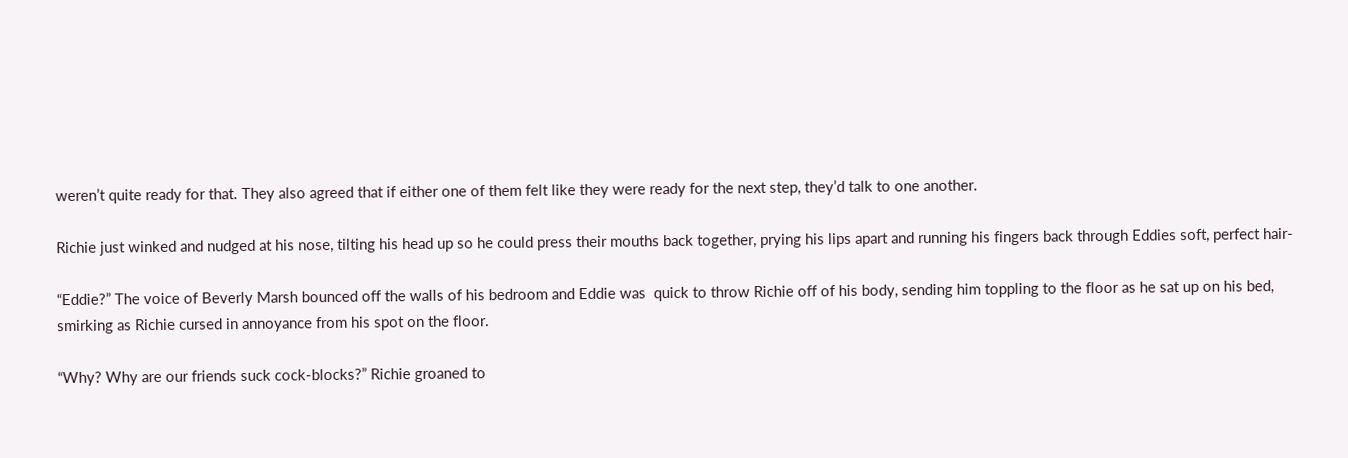weren’t quite ready for that. They also agreed that if either one of them felt like they were ready for the next step, they’d talk to one another.

Richie just winked and nudged at his nose, tilting his head up so he could press their mouths back together, prying his lips apart and running his fingers back through Eddies soft, perfect hair-

“Eddie?” The voice of Beverly Marsh bounced off the walls of his bedroom and Eddie was  quick to throw Richie off of his body, sending him toppling to the floor as he sat up on his bed, smirking as Richie cursed in annoyance from his spot on the floor.

“Why? Why are our friends suck cock-blocks?” Richie groaned to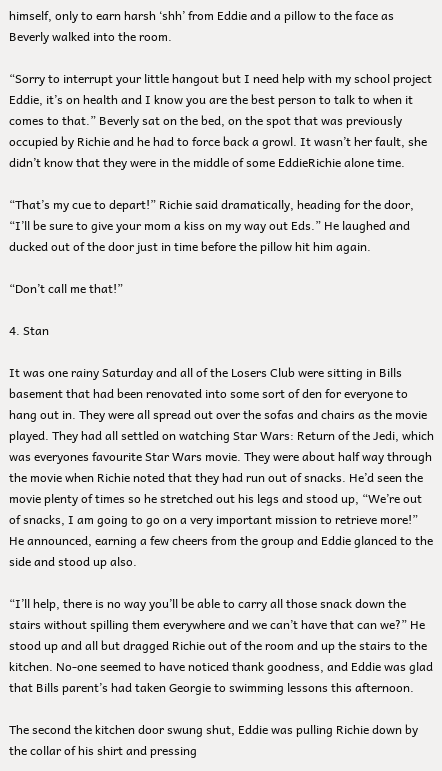himself, only to earn harsh ‘shh’ from Eddie and a pillow to the face as Beverly walked into the room.

“Sorry to interrupt your little hangout but I need help with my school project Eddie, it’s on health and I know you are the best person to talk to when it comes to that.” Beverly sat on the bed, on the spot that was previously occupied by Richie and he had to force back a growl. It wasn’t her fault, she didn’t know that they were in the middle of some EddieRichie alone time.

“That’s my cue to depart!” Richie said dramatically, heading for the door, “I’ll be sure to give your mom a kiss on my way out Eds.” He laughed and ducked out of the door just in time before the pillow hit him again.

“Don’t call me that!”

4. Stan

It was one rainy Saturday and all of the Losers Club were sitting in Bills basement that had been renovated into some sort of den for everyone to hang out in. They were all spread out over the sofas and chairs as the movie played. They had all settled on watching Star Wars: Return of the Jedi, which was everyones favourite Star Wars movie. They were about half way through the movie when Richie noted that they had run out of snacks. He’d seen the movie plenty of times so he stretched out his legs and stood up, “We’re out of snacks, I am going to go on a very important mission to retrieve more!” He announced, earning a few cheers from the group and Eddie glanced to the side and stood up also.

“I’ll help, there is no way you’ll be able to carry all those snack down the stairs without spilling them everywhere and we can’t have that can we?” He stood up and all but dragged Richie out of the room and up the stairs to the kitchen. No-one seemed to have noticed thank goodness, and Eddie was glad that Bills parent’s had taken Georgie to swimming lessons this afternoon.

The second the kitchen door swung shut, Eddie was pulling Richie down by the collar of his shirt and pressing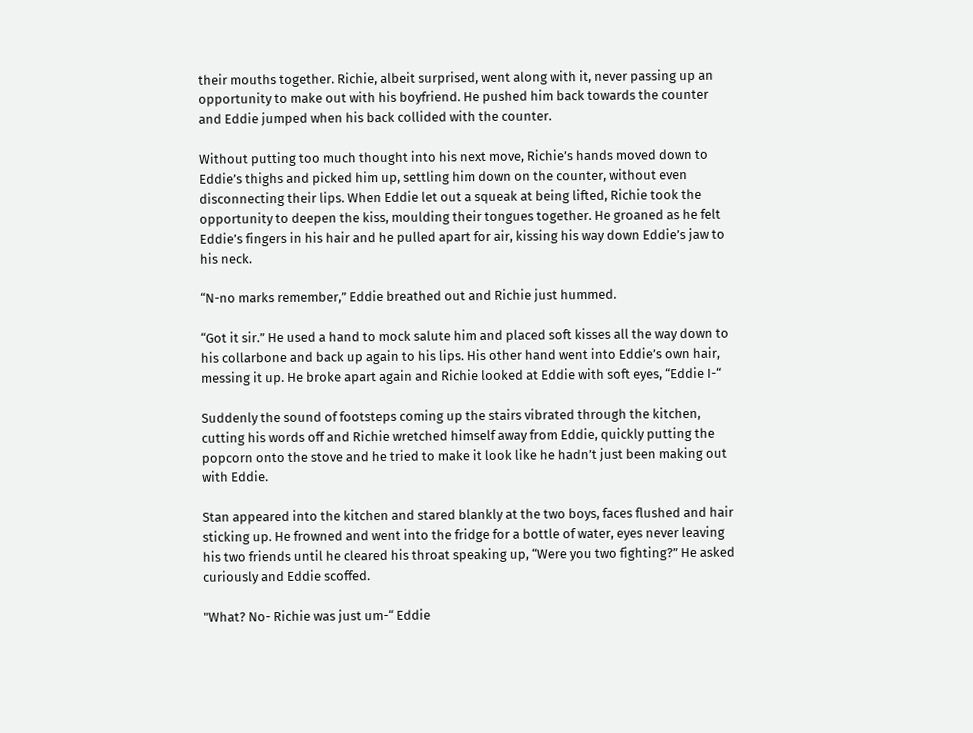their mouths together. Richie, albeit surprised, went along with it, never passing up an opportunity to make out with his boyfriend. He pushed him back towards the counter and Eddie jumped when his back collided with the counter.

Without putting too much thought into his next move, Richie’s hands moved down to Eddie’s thighs and picked him up, settling him down on the counter, without even disconnecting their lips. When Eddie let out a squeak at being lifted, Richie took the opportunity to deepen the kiss, moulding their tongues together. He groaned as he felt Eddie’s fingers in his hair and he pulled apart for air, kissing his way down Eddie’s jaw to his neck.

“N-no marks remember,” Eddie breathed out and Richie just hummed.

“Got it sir.” He used a hand to mock salute him and placed soft kisses all the way down to his collarbone and back up again to his lips. His other hand went into Eddie’s own hair, messing it up. He broke apart again and Richie looked at Eddie with soft eyes, “Eddie I-“

Suddenly the sound of footsteps coming up the stairs vibrated through the kitchen, cutting his words off and Richie wretched himself away from Eddie, quickly putting the popcorn onto the stove and he tried to make it look like he hadn’t just been making out with Eddie.

Stan appeared into the kitchen and stared blankly at the two boys, faces flushed and hair sticking up. He frowned and went into the fridge for a bottle of water, eyes never leaving his two friends until he cleared his throat speaking up, “Were you two fighting?” He asked curiously and Eddie scoffed.

"What? No- Richie was just um-“ Eddie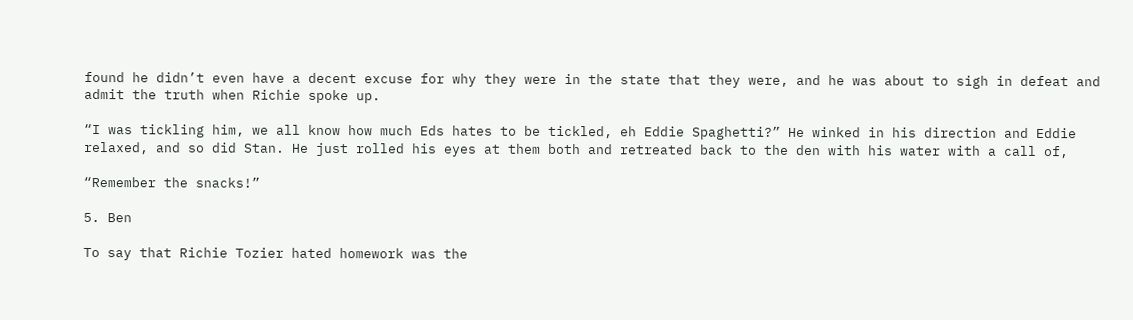found he didn’t even have a decent excuse for why they were in the state that they were, and he was about to sigh in defeat and admit the truth when Richie spoke up.

“I was tickling him, we all know how much Eds hates to be tickled, eh Eddie Spaghetti?” He winked in his direction and Eddie relaxed, and so did Stan. He just rolled his eyes at them both and retreated back to the den with his water with a call of,

“Remember the snacks!”

5. Ben

To say that Richie Tozier hated homework was the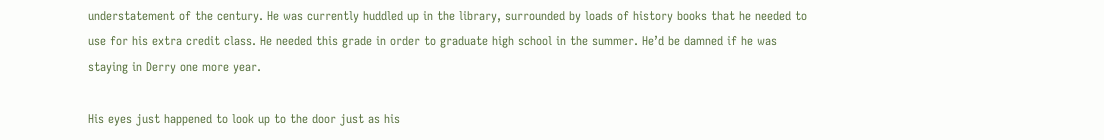understatement of the century. He was currently huddled up in the library, surrounded by loads of history books that he needed to use for his extra credit class. He needed this grade in order to graduate high school in the summer. He’d be damned if he was staying in Derry one more year.

His eyes just happened to look up to the door just as his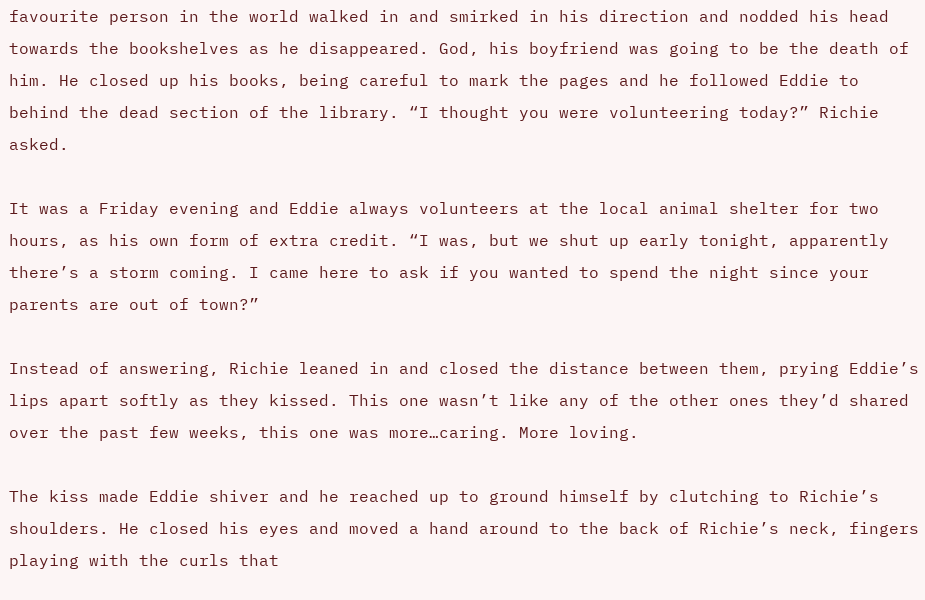favourite person in the world walked in and smirked in his direction and nodded his head towards the bookshelves as he disappeared. God, his boyfriend was going to be the death of him. He closed up his books, being careful to mark the pages and he followed Eddie to behind the dead section of the library. “I thought you were volunteering today?” Richie asked.

It was a Friday evening and Eddie always volunteers at the local animal shelter for two hours, as his own form of extra credit. “I was, but we shut up early tonight, apparently there’s a storm coming. I came here to ask if you wanted to spend the night since your parents are out of town?”

Instead of answering, Richie leaned in and closed the distance between them, prying Eddie’s lips apart softly as they kissed. This one wasn’t like any of the other ones they’d shared over the past few weeks, this one was more…caring. More loving.

The kiss made Eddie shiver and he reached up to ground himself by clutching to Richie’s shoulders. He closed his eyes and moved a hand around to the back of Richie’s neck, fingers playing with the curls that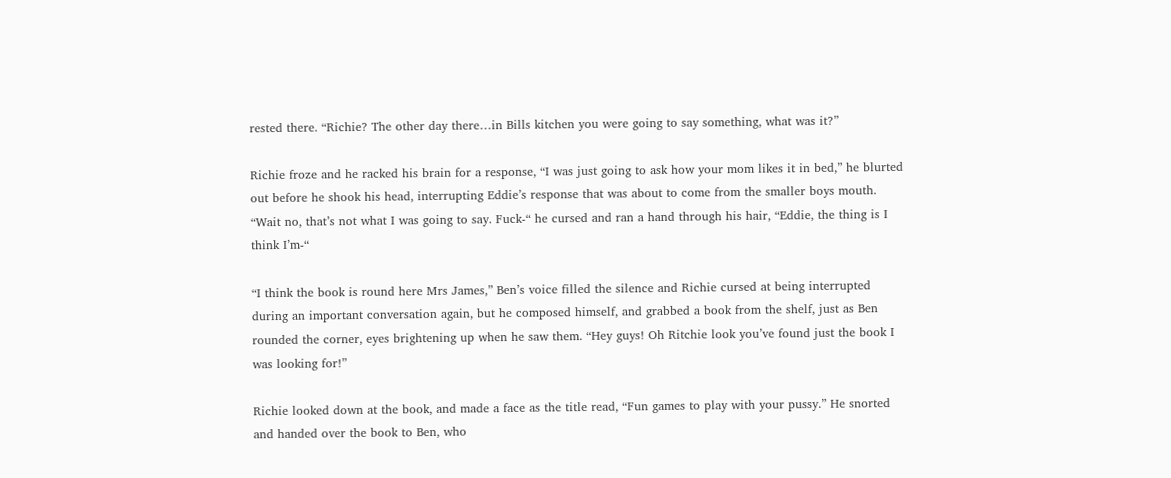rested there. “Richie? The other day there…in Bills kitchen you were going to say something, what was it?”

Richie froze and he racked his brain for a response, “I was just going to ask how your mom likes it in bed,” he blurted out before he shook his head, interrupting Eddie’s response that was about to come from the smaller boys mouth. “Wait no, that’s not what I was going to say. Fuck-“ he cursed and ran a hand through his hair, “Eddie, the thing is I think I’m-“

“I think the book is round here Mrs James,” Ben’s voice filled the silence and Richie cursed at being interrupted during an important conversation again, but he composed himself, and grabbed a book from the shelf, just as Ben rounded the corner, eyes brightening up when he saw them. “Hey guys! Oh Ritchie look you’ve found just the book I was looking for!”

Richie looked down at the book, and made a face as the title read, “Fun games to play with your pussy.” He snorted and handed over the book to Ben, who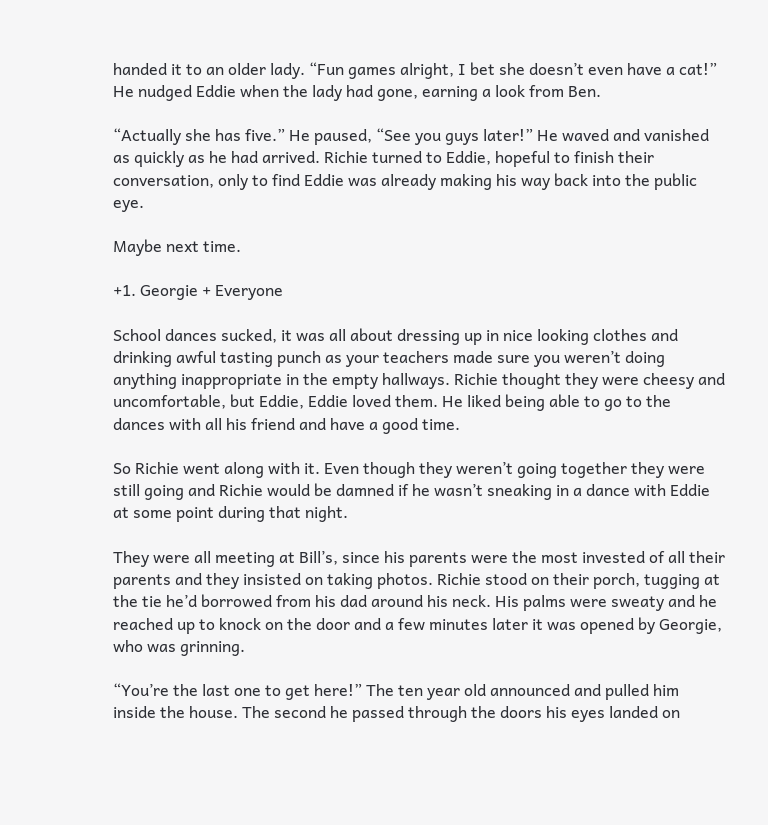handed it to an older lady. “Fun games alright, I bet she doesn’t even have a cat!” He nudged Eddie when the lady had gone, earning a look from Ben.

“Actually she has five.” He paused, “See you guys later!” He waved and vanished as quickly as he had arrived. Richie turned to Eddie, hopeful to finish their conversation, only to find Eddie was already making his way back into the public eye.

Maybe next time.

+1. Georgie + Everyone

School dances sucked, it was all about dressing up in nice looking clothes and drinking awful tasting punch as your teachers made sure you weren’t doing anything inappropriate in the empty hallways. Richie thought they were cheesy and uncomfortable, but Eddie, Eddie loved them. He liked being able to go to the dances with all his friend and have a good time.

So Richie went along with it. Even though they weren’t going together they were still going and Richie would be damned if he wasn’t sneaking in a dance with Eddie at some point during that night.

They were all meeting at Bill’s, since his parents were the most invested of all their parents and they insisted on taking photos. Richie stood on their porch, tugging at the tie he’d borrowed from his dad around his neck. His palms were sweaty and he reached up to knock on the door and a few minutes later it was opened by Georgie, who was grinning.

“You’re the last one to get here!” The ten year old announced and pulled him inside the house. The second he passed through the doors his eyes landed on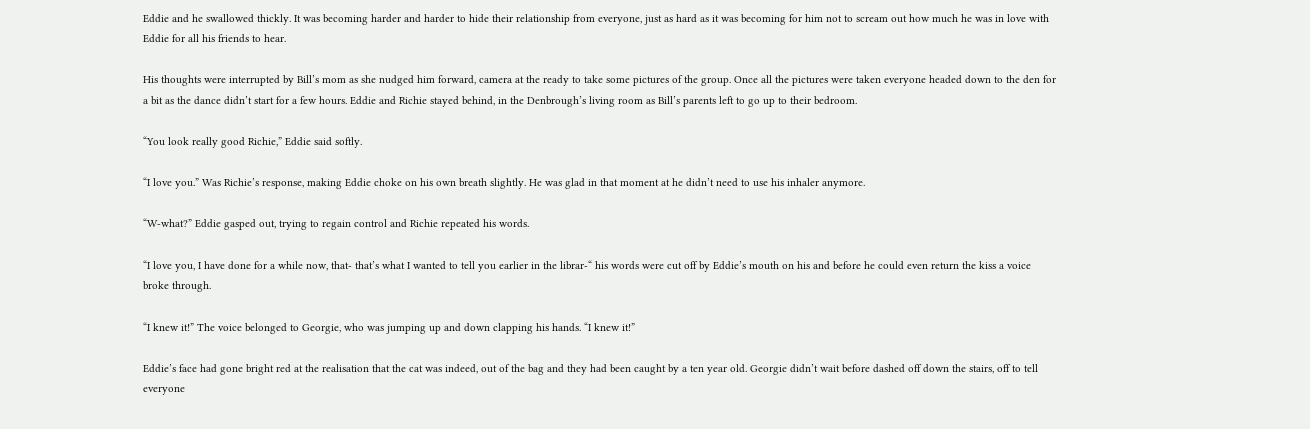Eddie and he swallowed thickly. It was becoming harder and harder to hide their relationship from everyone, just as hard as it was becoming for him not to scream out how much he was in love with Eddie for all his friends to hear.

His thoughts were interrupted by Bill’s mom as she nudged him forward, camera at the ready to take some pictures of the group. Once all the pictures were taken everyone headed down to the den for a bit as the dance didn’t start for a few hours. Eddie and Richie stayed behind, in the Denbrough’s living room as Bill’s parents left to go up to their bedroom.

“You look really good Richie,” Eddie said softly.

“I love you.” Was Richie’s response, making Eddie choke on his own breath slightly. He was glad in that moment at he didn’t need to use his inhaler anymore.

“W-what?” Eddie gasped out, trying to regain control and Richie repeated his words.

“I love you, I have done for a while now, that- that’s what I wanted to tell you earlier in the librar-“ his words were cut off by Eddie’s mouth on his and before he could even return the kiss a voice broke through.

“I knew it!” The voice belonged to Georgie, who was jumping up and down clapping his hands. “I knew it!”

Eddie’s face had gone bright red at the realisation that the cat was indeed, out of the bag and they had been caught by a ten year old. Georgie didn’t wait before dashed off down the stairs, off to tell everyone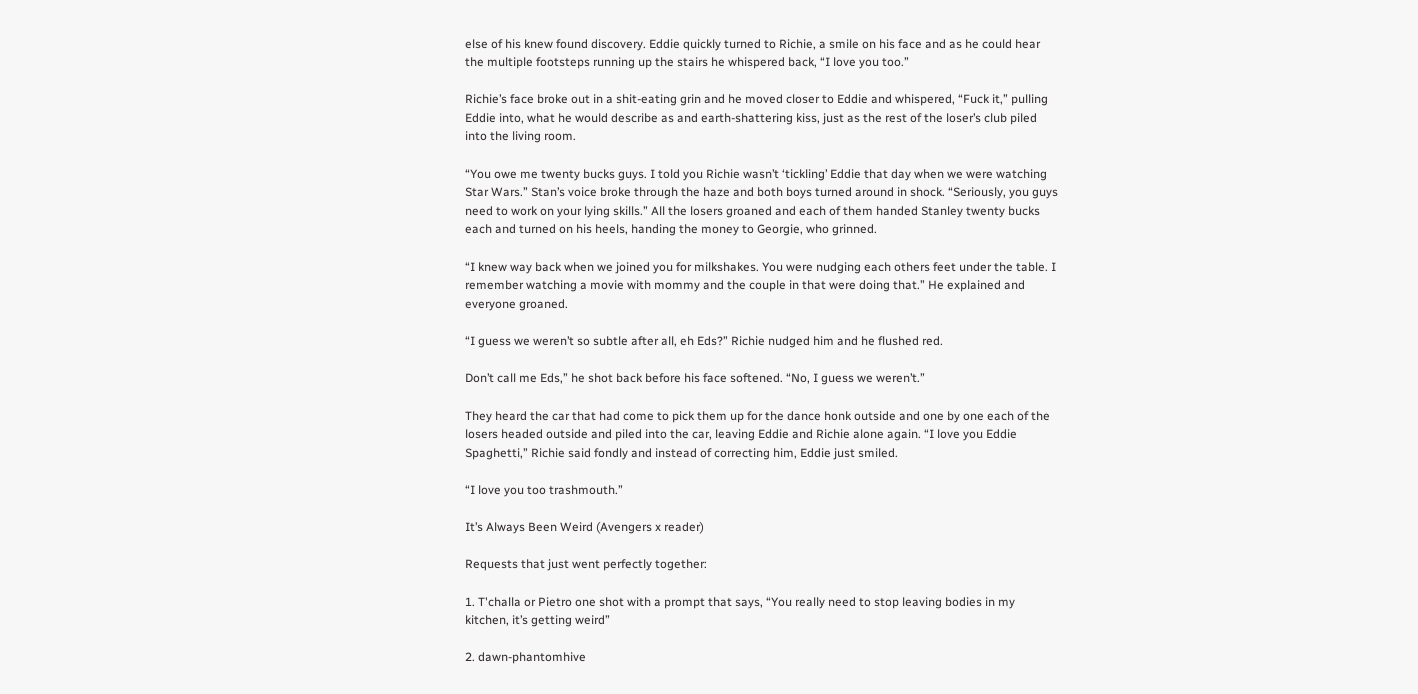else of his knew found discovery. Eddie quickly turned to Richie, a smile on his face and as he could hear the multiple footsteps running up the stairs he whispered back, “I love you too.”

Richie’s face broke out in a shit-eating grin and he moved closer to Eddie and whispered, “Fuck it,” pulling Eddie into, what he would describe as and earth-shattering kiss, just as the rest of the loser’s club piled into the living room.

“You owe me twenty bucks guys. I told you Richie wasn’t ‘tickling’ Eddie that day when we were watching Star Wars.” Stan’s voice broke through the haze and both boys turned around in shock. “Seriously, you guys need to work on your lying skills.” All the losers groaned and each of them handed Stanley twenty bucks each and turned on his heels, handing the money to Georgie, who grinned.

“I knew way back when we joined you for milkshakes. You were nudging each others feet under the table. I remember watching a movie with mommy and the couple in that were doing that.” He explained and everyone groaned.

“I guess we weren’t so subtle after all, eh Eds?” Richie nudged him and he flushed red.

Don’t call me Eds,” he shot back before his face softened. “No, I guess we weren’t.”

They heard the car that had come to pick them up for the dance honk outside and one by one each of the losers headed outside and piled into the car, leaving Eddie and Richie alone again. “I love you Eddie Spaghetti,” Richie said fondly and instead of correcting him, Eddie just smiled.

“I love you too trashmouth.”

It’s Always Been Weird (Avengers x reader)

Requests that just went perfectly together:

1. T'challa or Pietro one shot with a prompt that says, “You really need to stop leaving bodies in my kitchen, it’s getting weird”

2. dawn-phantomhive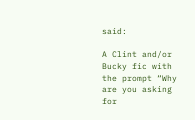said:

A Clint and/or Bucky fic with the prompt “Why are you asking for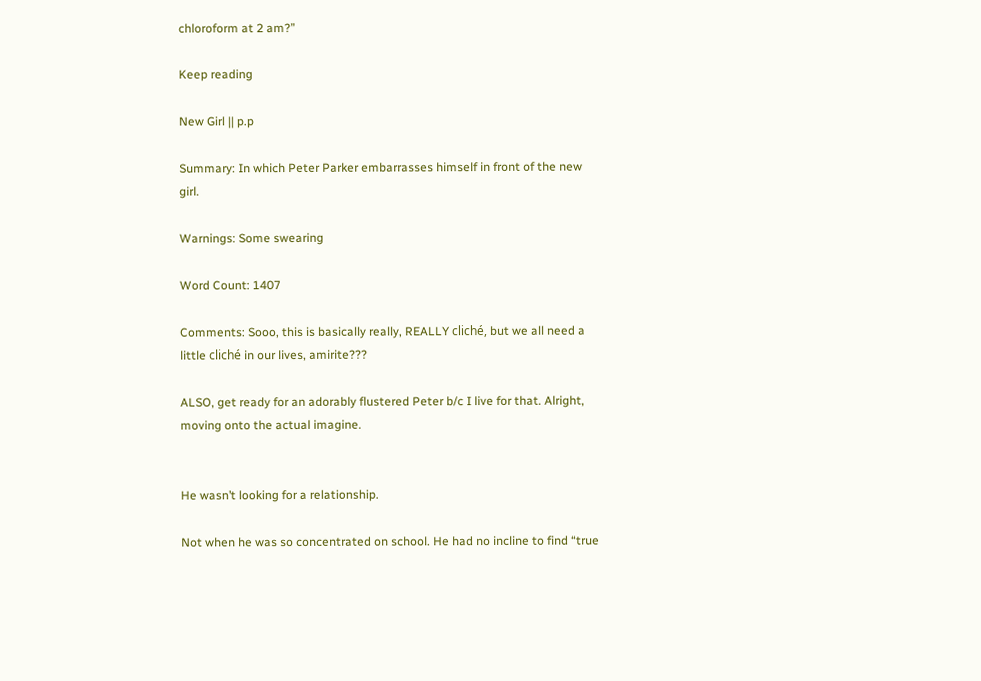chloroform at 2 am?”

Keep reading

New Girl || p.p

Summary: In which Peter Parker embarrasses himself in front of the new girl.

Warnings: Some swearing

Word Count: 1407

Comments: Sooo, this is basically really, REALLY cliché, but we all need a little cliché in our lives, amirite???

ALSO, get ready for an adorably flustered Peter b/c I live for that. Alright, moving onto the actual imagine.


He wasn’t looking for a relationship.

Not when he was so concentrated on school. He had no incline to find “true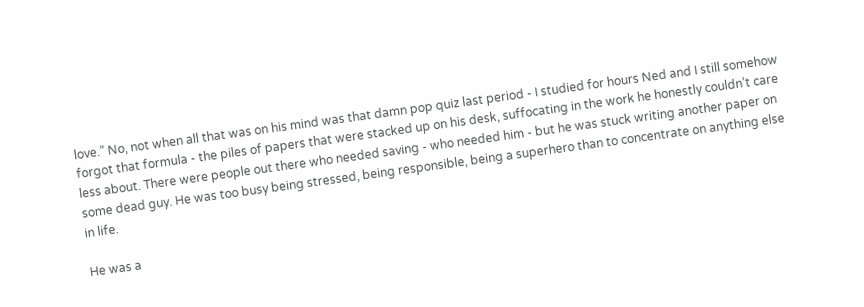love.” No, not when all that was on his mind was that damn pop quiz last period - I studied for hours Ned and I still somehow forgot that formula - the piles of papers that were stacked up on his desk, suffocating in the work he honestly couldn’t care less about. There were people out there who needed saving - who needed him - but he was stuck writing another paper on some dead guy. He was too busy being stressed, being responsible, being a superhero than to concentrate on anything else in life.

He was a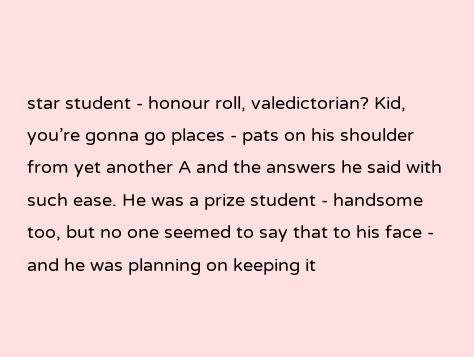star student - honour roll, valedictorian? Kid, you’re gonna go places - pats on his shoulder from yet another A and the answers he said with such ease. He was a prize student - handsome too, but no one seemed to say that to his face - and he was planning on keeping it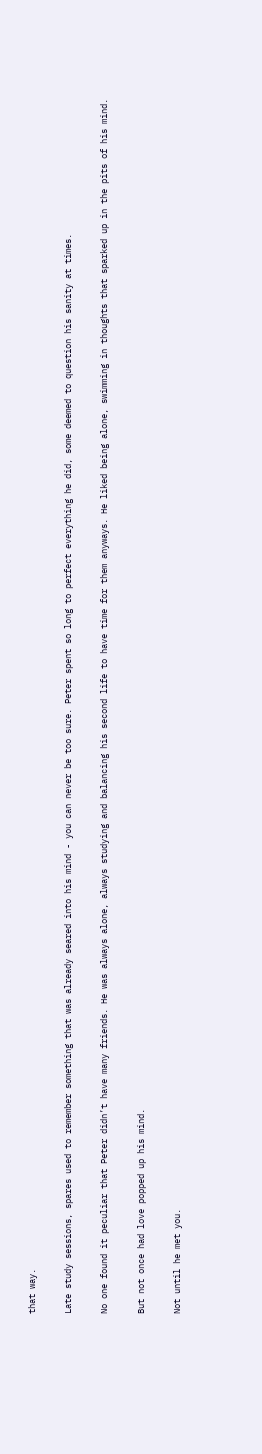that way.

Late study sessions, spares used to remember something that was already seared into his mind - you can never be too sure. Peter spent so long to perfect everything he did, some deemed to question his sanity at times.

No one found it peculiar that Peter didn’t have many friends. He was always alone, always studying and balancing his second life to have time for them anyways. He liked being alone, swimming in thoughts that sparked up in the pits of his mind.

But not once had love popped up his mind.

Not until he met you.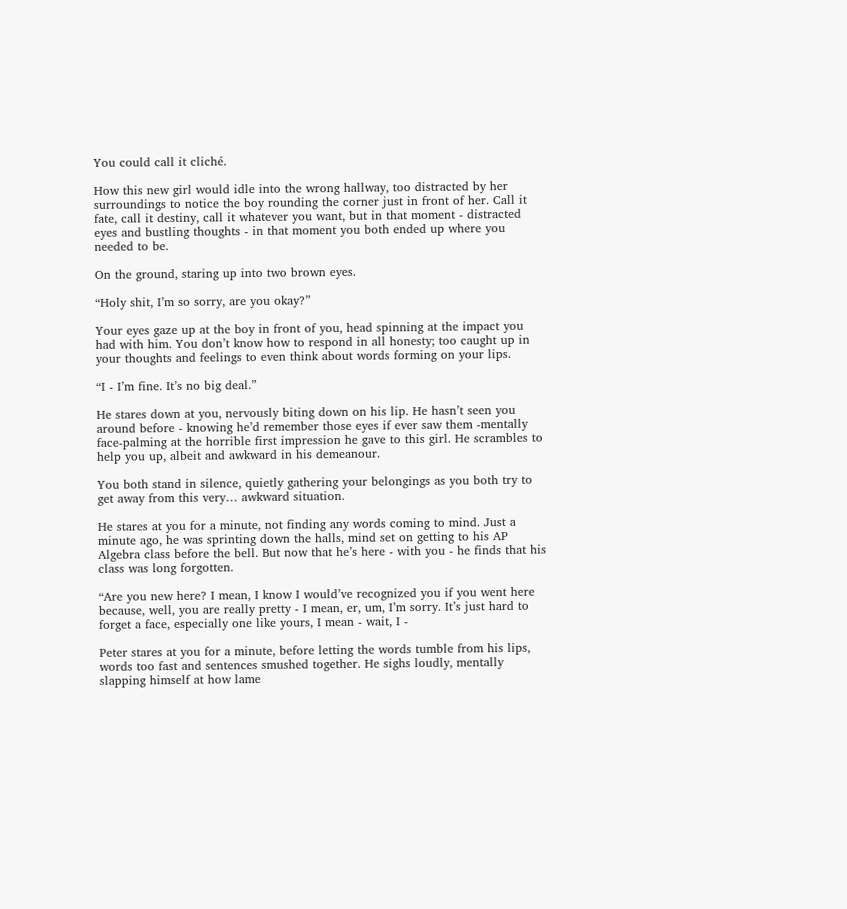You could call it cliché.

How this new girl would idle into the wrong hallway, too distracted by her surroundings to notice the boy rounding the corner just in front of her. Call it fate, call it destiny, call it whatever you want, but in that moment - distracted eyes and bustling thoughts - in that moment you both ended up where you needed to be.

On the ground, staring up into two brown eyes.

“Holy shit, I’m so sorry, are you okay?”

Your eyes gaze up at the boy in front of you, head spinning at the impact you had with him. You don’t know how to respond in all honesty; too caught up in your thoughts and feelings to even think about words forming on your lips.

“I - I’m fine. It’s no big deal.”

He stares down at you, nervously biting down on his lip. He hasn’t seen you around before - knowing he’d remember those eyes if ever saw them -mentally face-palming at the horrible first impression he gave to this girl. He scrambles to help you up, albeit and awkward in his demeanour.

You both stand in silence, quietly gathering your belongings as you both try to get away from this very… awkward situation.

He stares at you for a minute, not finding any words coming to mind. Just a minute ago, he was sprinting down the halls, mind set on getting to his AP Algebra class before the bell. But now that he’s here - with you - he finds that his class was long forgotten.

“Are you new here? I mean, I know I would’ve recognized you if you went here because, well, you are really pretty - I mean, er, um, I’m sorry. It’s just hard to forget a face, especially one like yours, I mean - wait, I -

Peter stares at you for a minute, before letting the words tumble from his lips, words too fast and sentences smushed together. He sighs loudly, mentally slapping himself at how lame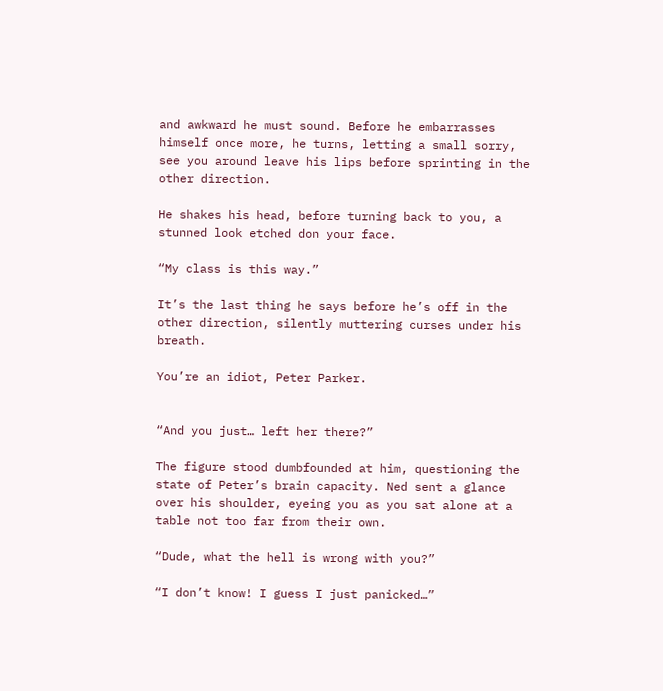and awkward he must sound. Before he embarrasses himself once more, he turns, letting a small sorry, see you around leave his lips before sprinting in the other direction.

He shakes his head, before turning back to you, a stunned look etched don your face.

“My class is this way.”

It’s the last thing he says before he’s off in the other direction, silently muttering curses under his breath.

You’re an idiot, Peter Parker.


“And you just… left her there?”

The figure stood dumbfounded at him, questioning the state of Peter’s brain capacity. Ned sent a glance over his shoulder, eyeing you as you sat alone at a table not too far from their own.

“Dude, what the hell is wrong with you?”

“I don’t know! I guess I just panicked…”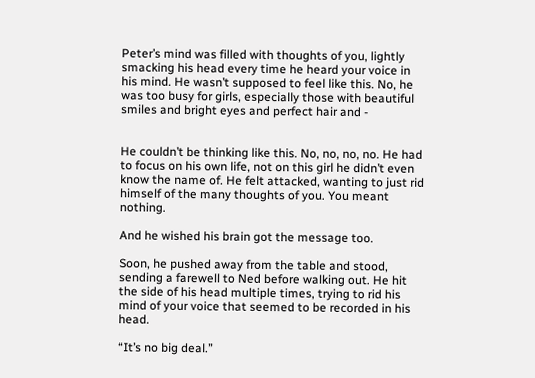Peter’s mind was filled with thoughts of you, lightly smacking his head every time he heard your voice in his mind. He wasn’t supposed to feel like this. No, he was too busy for girls, especially those with beautiful smiles and bright eyes and perfect hair and -


He couldn’t be thinking like this. No, no, no, no. He had to focus on his own life, not on this girl he didn’t even know the name of. He felt attacked, wanting to just rid himself of the many thoughts of you. You meant nothing.

And he wished his brain got the message too.

Soon, he pushed away from the table and stood, sending a farewell to Ned before walking out. He hit the side of his head multiple times, trying to rid his mind of your voice that seemed to be recorded in his head.

“It’s no big deal.”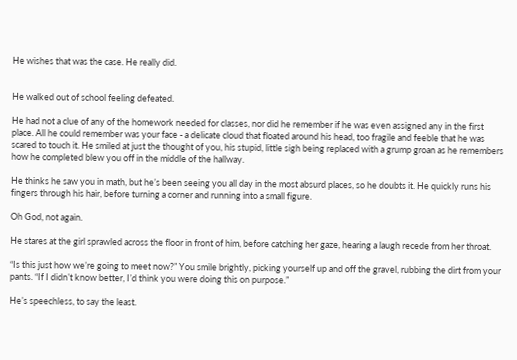He wishes that was the case. He really did.


He walked out of school feeling defeated.

He had not a clue of any of the homework needed for classes, nor did he remember if he was even assigned any in the first place. All he could remember was your face - a delicate cloud that floated around his head, too fragile and feeble that he was scared to touch it. He smiled at just the thought of you, his stupid, little sigh being replaced with a grump groan as he remembers how he completed blew you off in the middle of the hallway.

He thinks he saw you in math, but he’s been seeing you all day in the most absurd places, so he doubts it. He quickly runs his fingers through his hair, before turning a corner and running into a small figure.

Oh God, not again.

He stares at the girl sprawled across the floor in front of him, before catching her gaze, hearing a laugh recede from her throat.

“Is this just how we’re going to meet now?” You smile brightly, picking yourself up and off the gravel, rubbing the dirt from your pants. “If I didn’t know better, I’d think you were doing this on purpose.”

He’s speechless, to say the least.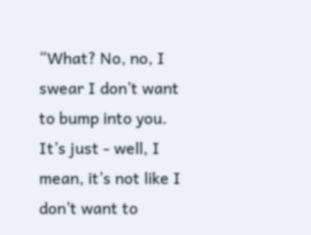“What? No, no, I swear I don’t want to bump into you. It’s just - well, I mean, it’s not like I don’t want to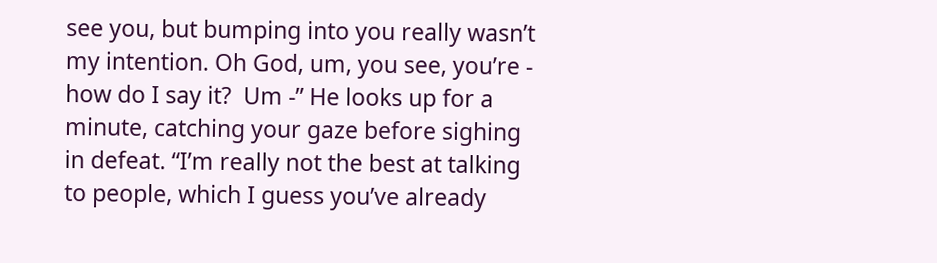see you, but bumping into you really wasn’t my intention. Oh God, um, you see, you’re - how do I say it?  Um -” He looks up for a minute, catching your gaze before sighing in defeat. “I’m really not the best at talking to people, which I guess you’ve already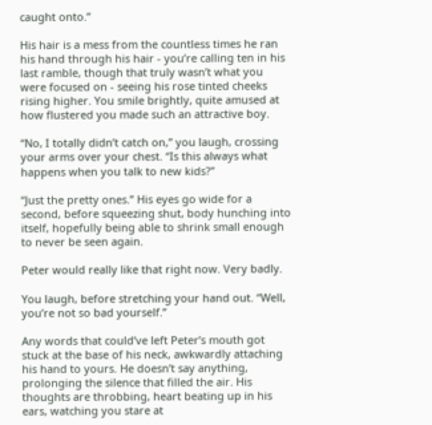caught onto.”

His hair is a mess from the countless times he ran his hand through his hair - you’re calling ten in his last ramble, though that truly wasn’t what you were focused on - seeing his rose tinted cheeks rising higher. You smile brightly, quite amused at how flustered you made such an attractive boy.

“No, I totally didn’t catch on,” you laugh, crossing your arms over your chest. “Is this always what happens when you talk to new kids?”

“Just the pretty ones.” His eyes go wide for a second, before squeezing shut, body hunching into itself, hopefully being able to shrink small enough to never be seen again.

Peter would really like that right now. Very badly.

You laugh, before stretching your hand out. “Well, you’re not so bad yourself.”

Any words that could’ve left Peter’s mouth got stuck at the base of his neck, awkwardly attaching his hand to yours. He doesn’t say anything, prolonging the silence that filled the air. His thoughts are throbbing, heart beating up in his ears, watching you stare at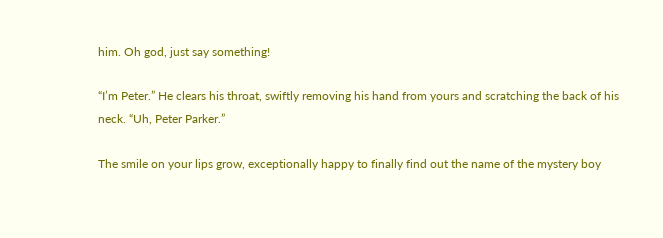him. Oh god, just say something!

“I’m Peter.” He clears his throat, swiftly removing his hand from yours and scratching the back of his neck. “Uh, Peter Parker.”

The smile on your lips grow, exceptionally happy to finally find out the name of the mystery boy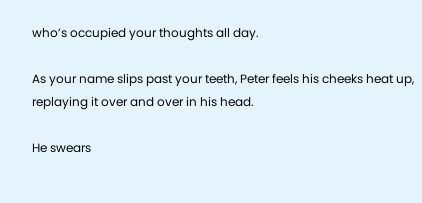who’s occupied your thoughts all day.

As your name slips past your teeth, Peter feels his cheeks heat up, replaying it over and over in his head.

He swears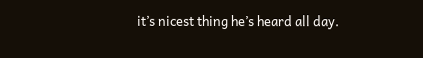it’s nicest thing he’s heard all day.